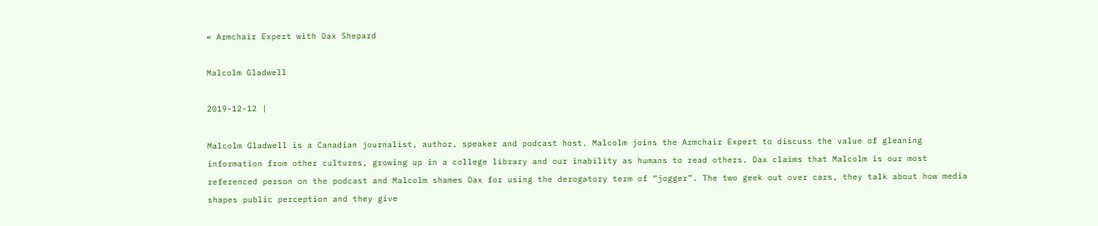« Armchair Expert with Dax Shepard

Malcolm Gladwell

2019-12-12 |

Malcolm Gladwell is a Canadian journalist, author, speaker and podcast host. Malcolm joins the Armchair Expert to discuss the value of gleaning information from other cultures, growing up in a college library and our inability as humans to read others. Dax claims that Malcolm is our most referenced person on the podcast and Malcolm shames Dax for using the derogatory term of “jogger”. The two geek out over cars, they talk about how media shapes public perception and they give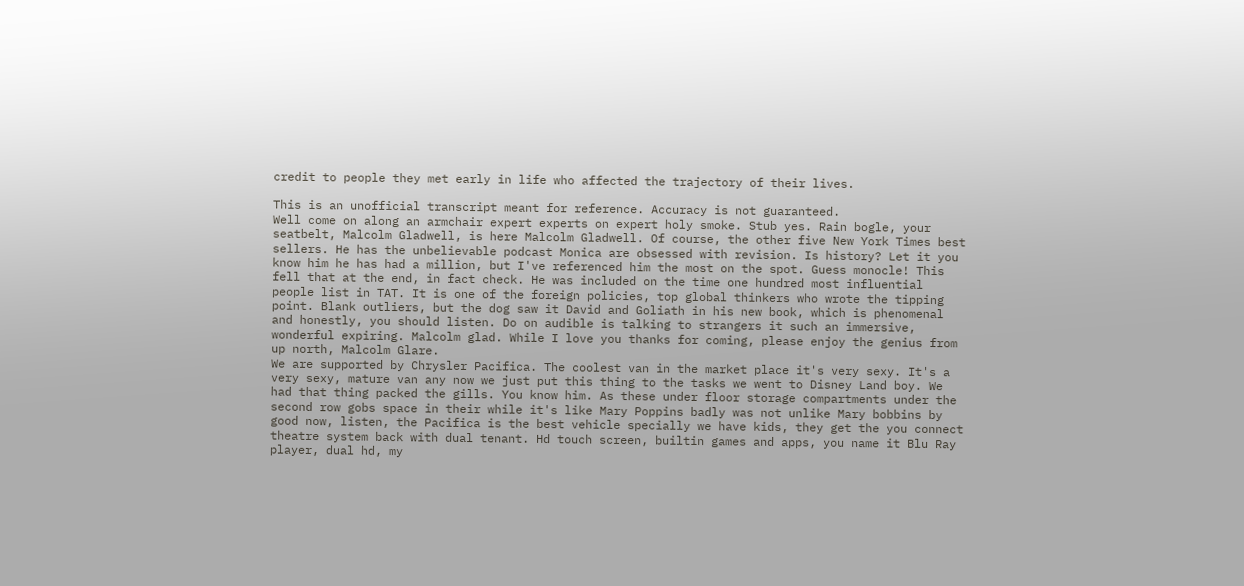credit to people they met early in life who affected the trajectory of their lives.

This is an unofficial transcript meant for reference. Accuracy is not guaranteed.
Well come on along an armchair expert experts on expert holy smoke. Stub yes. Rain bogle, your seatbelt, Malcolm Gladwell, is here Malcolm Gladwell. Of course, the other five New York Times best sellers. He has the unbelievable podcast Monica are obsessed with revision. Is history? Let it you know him he has had a million, but I've referenced him the most on the spot. Guess monocle! This fell that at the end, in fact check. He was included on the time one hundred most influential people list in TAT. It is one of the foreign policies, top global thinkers who wrote the tipping point. Blank outliers, but the dog saw it David and Goliath in his new book, which is phenomenal and honestly, you should listen. Do on audible is talking to strangers it such an immersive, wonderful expiring. Malcolm glad. While I love you thanks for coming, please enjoy the genius from up north, Malcolm Glare.
We are supported by Chrysler Pacifica. The coolest van in the market place it's very sexy. It's a very sexy, mature van any now we just put this thing to the tasks we went to Disney Land boy. We had that thing packed the gills. You know him. As these under floor storage compartments under the second row gobs space in their while it's like Mary Poppins badly was not unlike Mary bobbins by good now, listen, the Pacifica is the best vehicle specially we have kids, they get the you connect theatre system back with dual tenant. Hd touch screen, builtin games and apps, you name it Blu Ray player, dual hd, my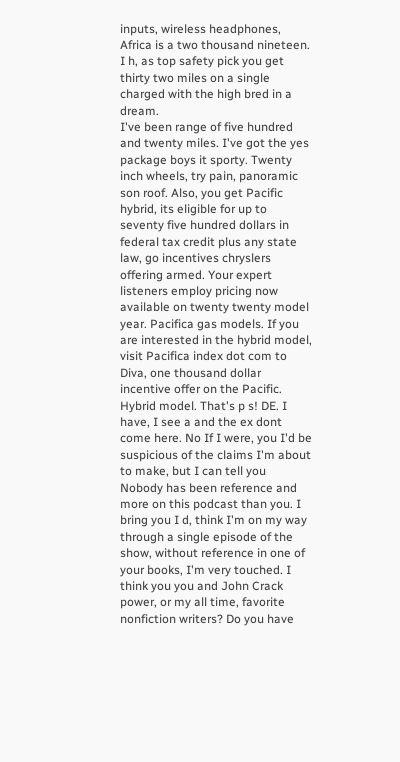inputs, wireless headphones, Africa is a two thousand nineteen. I h, as top safety pick you get thirty two miles on a single charged with the high bred in a dream.
I've been range of five hundred and twenty miles. I've got the yes package boys it sporty. Twenty inch wheels, try pain, panoramic son roof. Also, you get Pacific hybrid, its eligible for up to seventy five hundred dollars in federal tax credit plus any state law, go incentives chryslers offering armed. Your expert listeners employ pricing now available on twenty twenty model year. Pacifica gas models. If you are interested in the hybrid model, visit Pacifica index dot com to Diva, one thousand dollar incentive offer on the Pacific. Hybrid model. That's p s! DE. I have, I see a and the ex dont come here. No If I were, you I'd be suspicious of the claims I'm about to make, but I can tell you
Nobody has been reference and more on this podcast than you. I bring you I d, think I'm on my way through a single episode of the show, without reference in one of your books, I'm very touched. I think you you and John Crack power, or my all time, favorite nonfiction writers? Do you have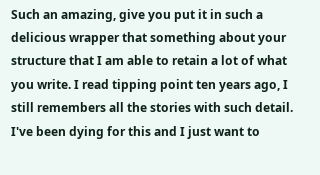Such an amazing, give you put it in such a delicious wrapper that something about your structure that I am able to retain a lot of what you write. I read tipping point ten years ago, I still remembers all the stories with such detail. I've been dying for this and I just want to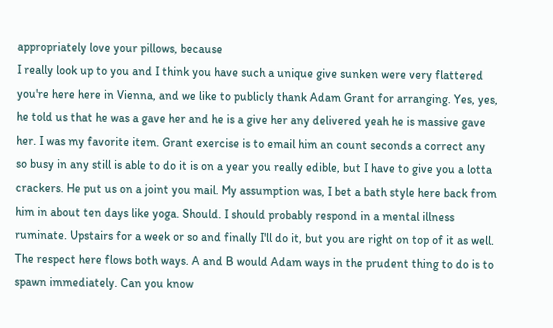appropriately love your pillows, because
I really look up to you and I think you have such a unique give sunken were very flattered you're here here in Vienna, and we like to publicly thank Adam Grant for arranging. Yes, yes, he told us that he was a gave her and he is a give her any delivered yeah he is massive gave her. I was my favorite item. Grant exercise is to email him an count seconds a correct any so busy in any still is able to do it is on a year you really edible, but I have to give you a lotta crackers. He put us on a joint you mail. My assumption was, I bet a bath style here back from him in about ten days like yoga. Should. I should probably respond in a mental illness ruminate. Upstairs for a week or so and finally I'll do it, but you are right on top of it as well. The respect here flows both ways. A and B would Adam ways in the prudent thing to do is to spawn immediately. Can you know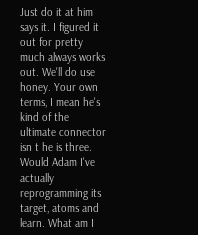Just do it at him says it. I figured it out for pretty much always works out. We'll do use honey. Your own terms, I mean he's kind of the ultimate connector isn t he is three. Would Adam I've actually reprogramming its target, atoms and learn. What am I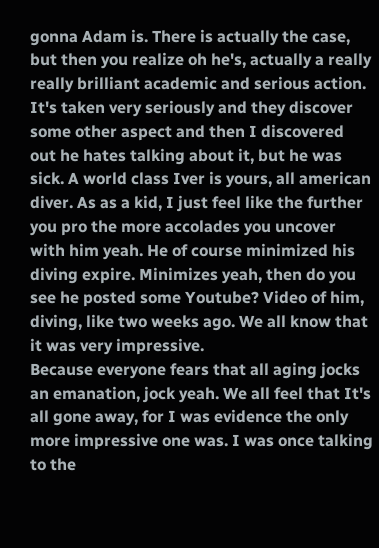gonna Adam is. There is actually the case, but then you realize oh he's, actually a really really brilliant academic and serious action. It's taken very seriously and they discover some other aspect and then I discovered out he hates talking about it, but he was sick. A world class Iver is yours, all american diver. As as a kid, I just feel like the further you pro the more accolades you uncover with him yeah. He of course minimized his diving expire. Minimizes yeah, then do you see he posted some Youtube? Video of him, diving, like two weeks ago. We all know that it was very impressive.
Because everyone fears that all aging jocks an emanation, jock yeah. We all feel that It's all gone away, for I was evidence the only more impressive one was. I was once talking to the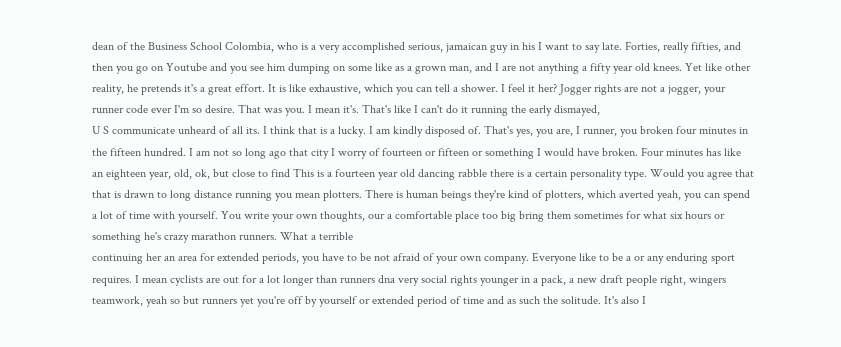dean of the Business School Colombia, who is a very accomplished serious, jamaican guy in his I want to say late. Forties, really fifties, and then you go on Youtube and you see him dumping on some like as a grown man, and I are not anything a fifty year old knees. Yet like other reality, he pretends it's a great effort. It is like exhaustive, which you can tell a shower. I feel it her? Jogger rights are not a jogger, your runner code ever I'm so desire. That was you. I mean it's. That's like I can't do it running the early dismayed,
U S communicate unheard of all its. I think that is a lucky. I am kindly disposed of. That's yes, you are, I runner, you broken four minutes in the fifteen hundred. I am not so long ago that city I worry of fourteen or fifteen or something I would have broken. Four minutes has like an eighteen year, old, ok, but close to find This is a fourteen year old dancing rabble there is a certain personality type. Would you agree that that is drawn to long distance running you mean plotters. There is human beings they're kind of plotters, which averted yeah, you can spend a lot of time with yourself. You write your own thoughts, our a comfortable place too big bring them sometimes for what six hours or something he's crazy marathon runners. What a terrible
continuing her an area for extended periods, you have to be not afraid of your own company. Everyone like to be a or any enduring sport requires. I mean cyclists are out for a lot longer than runners dna very social rights younger in a pack, a new draft people right, wingers teamwork, yeah so but runners yet you're off by yourself or extended period of time and as such the solitude. It's also I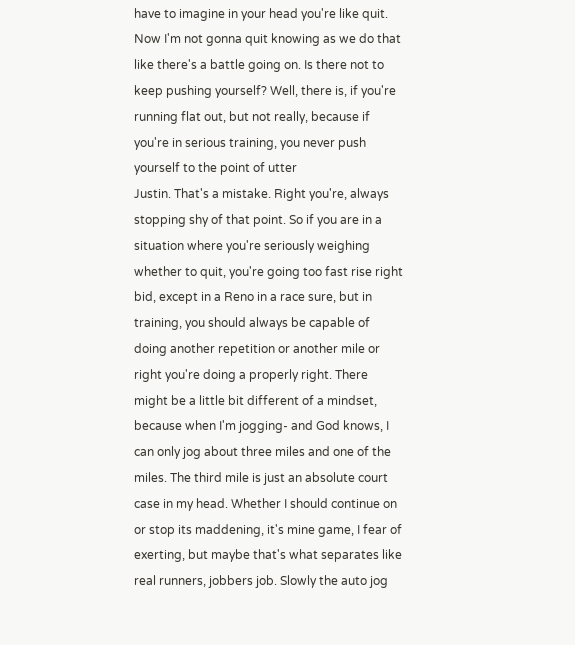have to imagine in your head you're like quit. Now I'm not gonna quit knowing as we do that like there's a battle going on. Is there not to keep pushing yourself? Well, there is, if you're running flat out, but not really, because if you're in serious training, you never push yourself to the point of utter
Justin. That's a mistake. Right you're, always stopping shy of that point. So if you are in a situation where you're seriously weighing whether to quit, you're going too fast rise right bid, except in a Reno in a race sure, but in training, you should always be capable of doing another repetition or another mile or right you're doing a properly right. There might be a little bit different of a mindset, because when I'm jogging- and God knows, I can only jog about three miles and one of the miles. The third mile is just an absolute court case in my head. Whether I should continue on or stop its maddening, it's mine game, I fear of exerting, but maybe that's what separates like real runners, jobbers job. Slowly the auto jog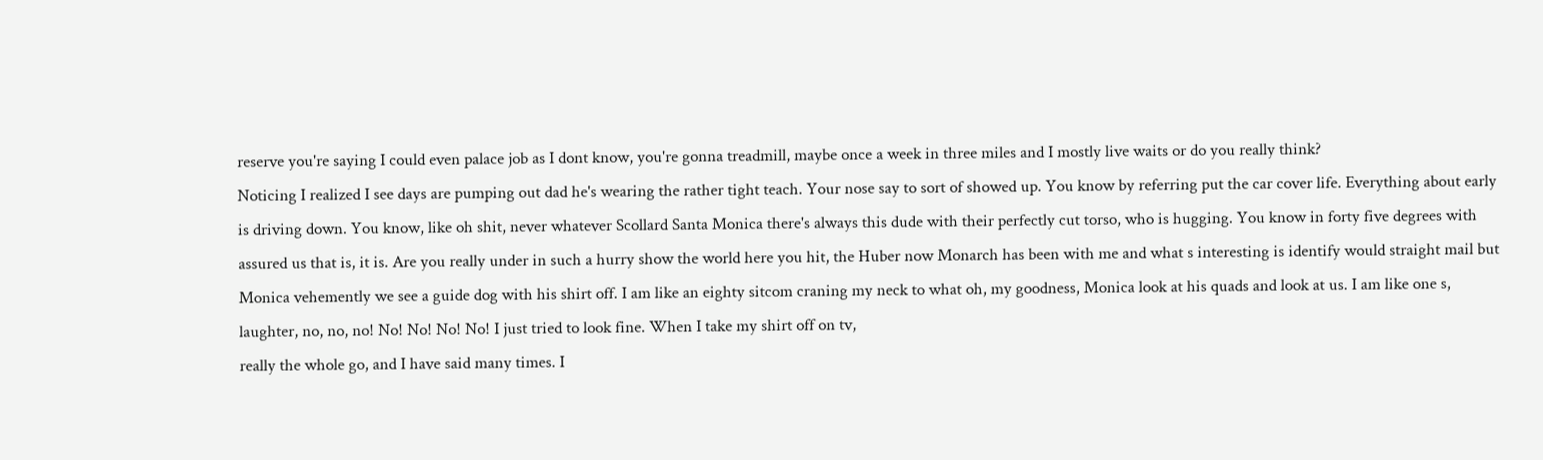reserve you're saying I could even palace job as I dont know, you're gonna treadmill, maybe once a week in three miles and I mostly live waits or do you really think?
Noticing I realized I see days are pumping out dad he's wearing the rather tight teach. Your nose say to sort of showed up. You know by referring put the car cover life. Everything about early is driving down. You know, like oh shit, never whatever Scollard Santa Monica there's always this dude with their perfectly cut torso, who is hugging. You know in forty five degrees with assured us that is, it is. Are you really under in such a hurry show the world here you hit, the Huber now Monarch has been with me and what s interesting is identify would straight mail but Monica vehemently we see a guide dog with his shirt off. I am like an eighty sitcom craning my neck to what oh, my goodness, Monica look at his quads and look at us. I am like one s, laughter, no, no, no! No! No! No! No! I just tried to look fine. When I take my shirt off on tv,
really the whole go, and I have said many times. I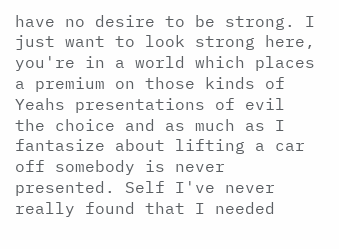have no desire to be strong. I just want to look strong here, you're in a world which places a premium on those kinds of Yeahs presentations of evil the choice and as much as I fantasize about lifting a car off somebody is never presented. Self I've never really found that I needed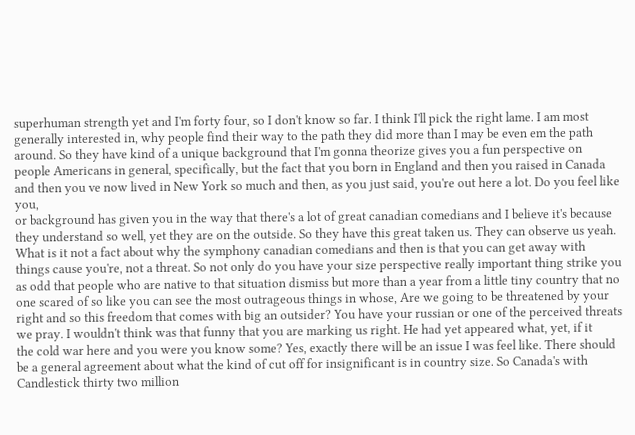superhuman strength yet and I'm forty four, so I don't know so far. I think I'll pick the right lame. I am most generally interested in, why people find their way to the path they did more than I may be even em the path around. So they have kind of a unique background that I'm gonna theorize gives you a fun perspective on people Americans in general, specifically, but the fact that you born in England and then you raised in Canada and then you ve now lived in New York so much and then, as you just said, you're out here a lot. Do you feel like you,
or background has given you in the way that there's a lot of great canadian comedians and I believe it's because they understand so well, yet they are on the outside. So they have this great taken us. They can observe us yeah. What is it not a fact about why the symphony canadian comedians and then is that you can get away with things cause you're, not a threat. So not only do you have your size perspective really important thing strike you as odd that people who are native to that situation dismiss but more than a year from a little tiny country that no one scared of so like you can see the most outrageous things in whose, Are we going to be threatened by your right and so this freedom that comes with big an outsider? You have your russian or one of the perceived threats we pray. I wouldn't think was that funny that you are marking us right. He had yet appeared what, yet, if it
the cold war here and you were you know some? Yes, exactly there will be an issue I was feel like. There should be a general agreement about what the kind of cut off for insignificant is in country size. So Canada's with Candlestick thirty two million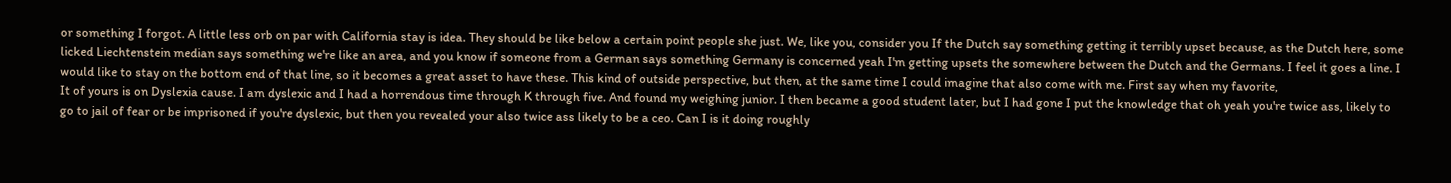or something I forgot. A little less orb on par with California stay is idea. They should be like below a certain point people she just. We, like you, consider you If the Dutch say something getting it terribly upset because, as the Dutch here, some licked Liechtenstein median says something we're like an area, and you know if someone from a German says something Germany is concerned yeah I'm getting upsets the somewhere between the Dutch and the Germans. I feel it goes a line. I would like to stay on the bottom end of that line, so it becomes a great asset to have these. This kind of outside perspective, but then, at the same time I could imagine that also come with me. First say when my favorite,
It of yours is on Dyslexia cause. I am dyslexic and I had a horrendous time through K through five. And found my weighing junior. I then became a good student later, but I had gone I put the knowledge that oh yeah you're twice ass, likely to go to jail of fear or be imprisoned if you're dyslexic, but then you revealed your also twice ass likely to be a ceo. Can I is it doing roughly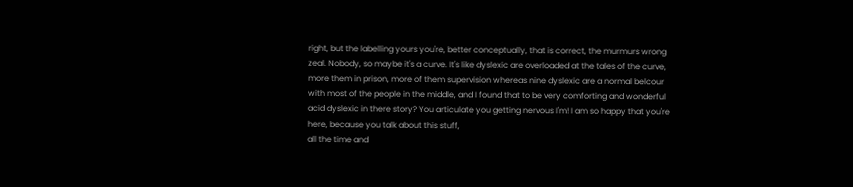right, but the labelling yours you're, better conceptually, that is correct, the murmurs wrong zeal. Nobody, so maybe it's a curve. It's like dyslexic are overloaded at the tales of the curve, more them in prison, more of them supervision whereas nine dyslexic are a normal belcour with most of the people in the middle, and I found that to be very comforting and wonderful acid dyslexic in there story? You articulate you getting nervous I'm! I am so happy that you're here, because you talk about this stuff,
all the time and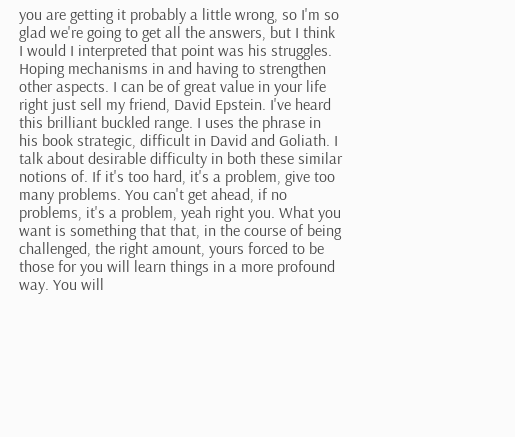you are getting it probably a little wrong, so I'm so glad we're going to get all the answers, but I think I would I interpreted that point was his struggles. Hoping mechanisms in and having to strengthen other aspects. I can be of great value in your life right just sell my friend, David Epstein. I've heard this brilliant buckled range. I uses the phrase in his book strategic, difficult in David and Goliath. I talk about desirable difficulty in both these similar notions of. If it's too hard, it's a problem, give too many problems. You can't get ahead, if no problems, it's a problem, yeah right you. What you want is something that that, in the course of being challenged, the right amount, yours forced to be those for you will learn things in a more profound way. You will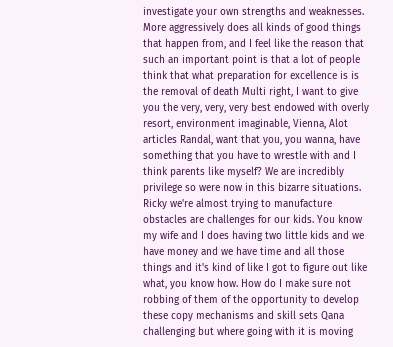investigate your own strengths and weaknesses.
More aggressively does all kinds of good things that happen from, and I feel like the reason that such an important point is that a lot of people think that what preparation for excellence is is the removal of death Multi right, I want to give you the very, very, very best endowed with overly resort, environment imaginable, Vienna, Alot articles Randal, want that you, you wanna, have something that you have to wrestle with and I think parents like myself? We are incredibly privilege so were now in this bizarre situations. Ricky we're almost trying to manufacture obstacles are challenges for our kids. You know my wife and I does having two little kids and we have money and we have time and all those things and it's kind of like I got to figure out like what, you know how. How do I make sure not robbing of them of the opportunity to develop these copy mechanisms and skill sets Qana challenging but where going with it is moving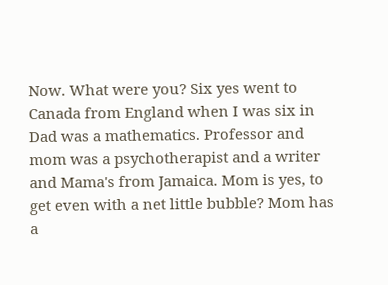Now. What were you? Six yes went to Canada from England when I was six in Dad was a mathematics. Professor and mom was a psychotherapist and a writer and Mama's from Jamaica. Mom is yes, to get even with a net little bubble? Mom has a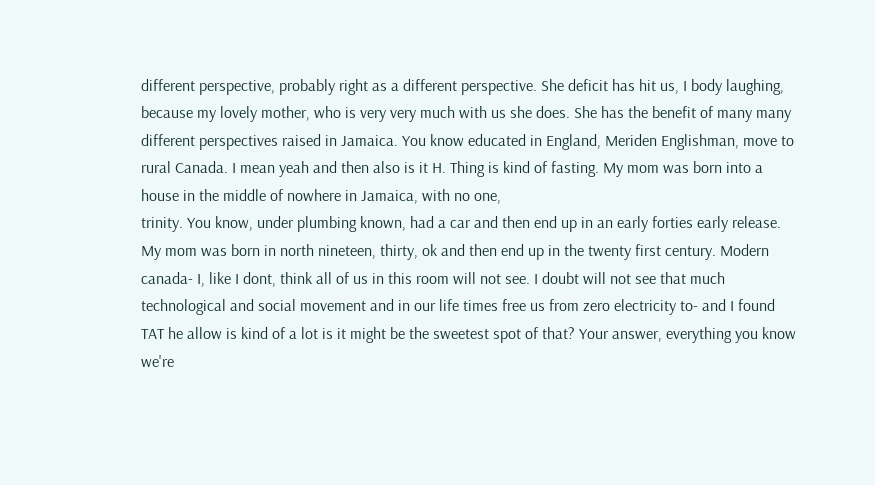different perspective, probably right as a different perspective. She deficit has hit us, I body laughing, because my lovely mother, who is very very much with us she does. She has the benefit of many many different perspectives raised in Jamaica. You know educated in England, Meriden Englishman, move to rural Canada. I mean yeah and then also is it H. Thing is kind of fasting. My mom was born into a house in the middle of nowhere in Jamaica, with no one,
trinity. You know, under plumbing known, had a car and then end up in an early forties early release. My mom was born in north nineteen, thirty, ok and then end up in the twenty first century. Modern canada- I, like I dont, think all of us in this room will not see. I doubt will not see that much technological and social movement and in our life times free us from zero electricity to- and I found TAT he allow is kind of a lot is it might be the sweetest spot of that? Your answer, everything you know we're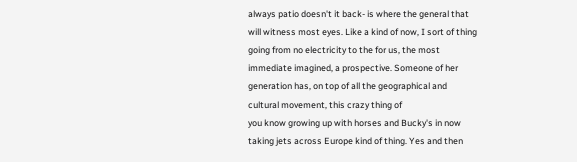always patio doesn't it back- is where the general that will witness most eyes. Like a kind of now, I sort of thing going from no electricity to the for us, the most immediate imagined, a prospective. Someone of her generation has, on top of all the geographical and cultural movement, this crazy thing of
you know growing up with horses and Bucky's in now taking jets across Europe kind of thing. Yes and then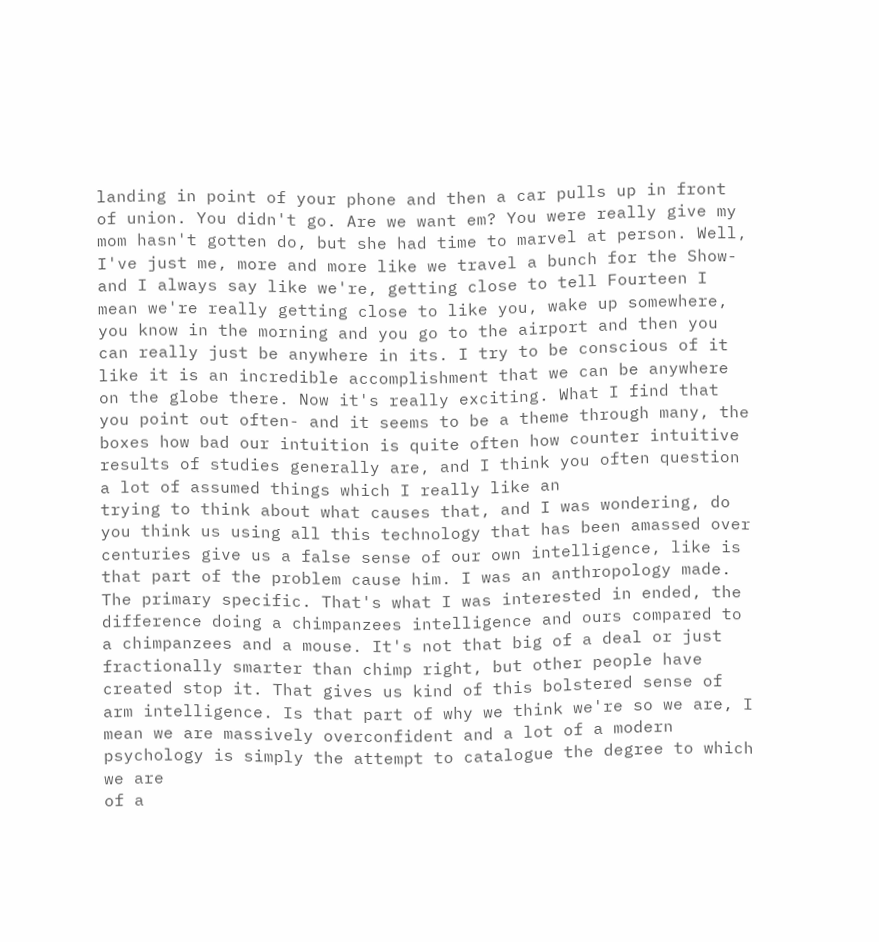landing in point of your phone and then a car pulls up in front of union. You didn't go. Are we want em? You were really give my mom hasn't gotten do, but she had time to marvel at person. Well, I've just me, more and more like we travel a bunch for the Show- and I always say like we're, getting close to tell Fourteen I mean we're really getting close to like you, wake up somewhere, you know in the morning and you go to the airport and then you can really just be anywhere in its. I try to be conscious of it like it is an incredible accomplishment that we can be anywhere on the globe there. Now it's really exciting. What I find that you point out often- and it seems to be a theme through many, the boxes how bad our intuition is quite often how counter intuitive results of studies generally are, and I think you often question a lot of assumed things which I really like an
trying to think about what causes that, and I was wondering, do you think us using all this technology that has been amassed over centuries give us a false sense of our own intelligence, like is that part of the problem cause him. I was an anthropology made. The primary specific. That's what I was interested in ended, the difference doing a chimpanzees intelligence and ours compared to a chimpanzees and a mouse. It's not that big of a deal or just fractionally smarter than chimp right, but other people have created stop it. That gives us kind of this bolstered sense of arm intelligence. Is that part of why we think we're so we are, I mean we are massively overconfident and a lot of a modern psychology is simply the attempt to catalogue the degree to which we are
of a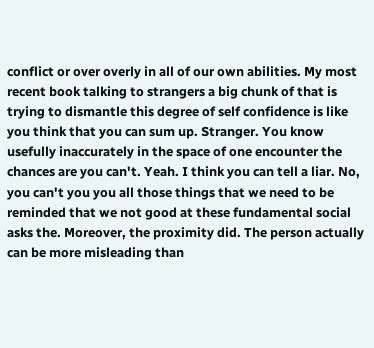conflict or over overly in all of our own abilities. My most recent book talking to strangers a big chunk of that is trying to dismantle this degree of self confidence is like you think that you can sum up. Stranger. You know usefully inaccurately in the space of one encounter the chances are you can't. Yeah. I think you can tell a liar. No, you can't you you all those things that we need to be reminded that we not good at these fundamental social asks the. Moreover, the proximity did. The person actually can be more misleading than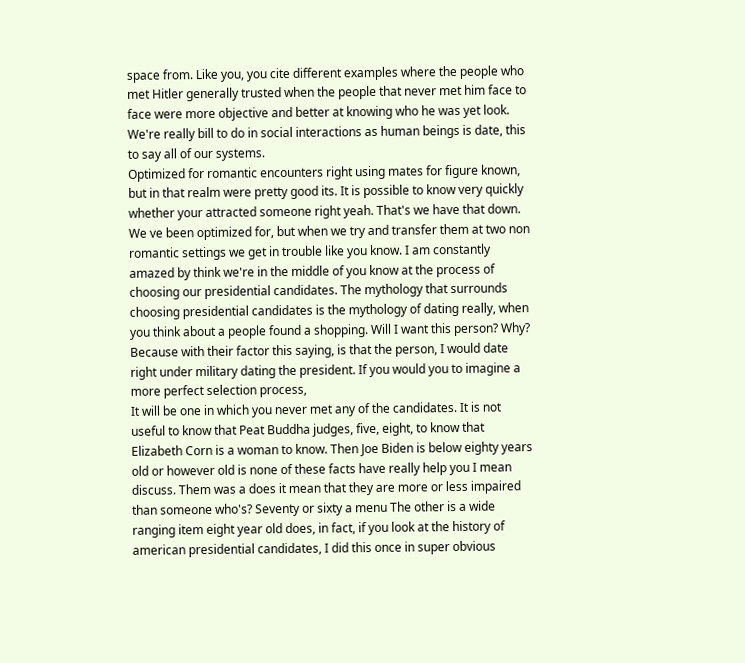space from. Like you, you cite different examples where the people who met Hitler generally trusted when the people that never met him face to face were more objective and better at knowing who he was yet look. We're really bill to do in social interactions as human beings is date, this to say all of our systems.
Optimized for romantic encounters right using mates for figure known, but in that realm were pretty good its. It is possible to know very quickly whether your attracted someone right yeah. That's we have that down. We ve been optimized for, but when we try and transfer them at two non romantic settings we get in trouble like you know. I am constantly amazed by think we're in the middle of you know at the process of choosing our presidential candidates. The mythology that surrounds choosing presidential candidates is the mythology of dating really, when you think about a people found a shopping. Will I want this person? Why? Because with their factor this saying, is that the person, I would date right under military dating the president. If you would you to imagine a more perfect selection process,
It will be one in which you never met any of the candidates. It is not useful to know that Peat Buddha judges, five, eight, to know that Elizabeth Corn is a woman to know. Then Joe Biden is below eighty years old or however old is none of these facts have really help you I mean discuss. Them was a does it mean that they are more or less impaired than someone who's? Seventy or sixty a menu The other is a wide ranging item eight year old does, in fact, if you look at the history of american presidential candidates, I did this once in super obvious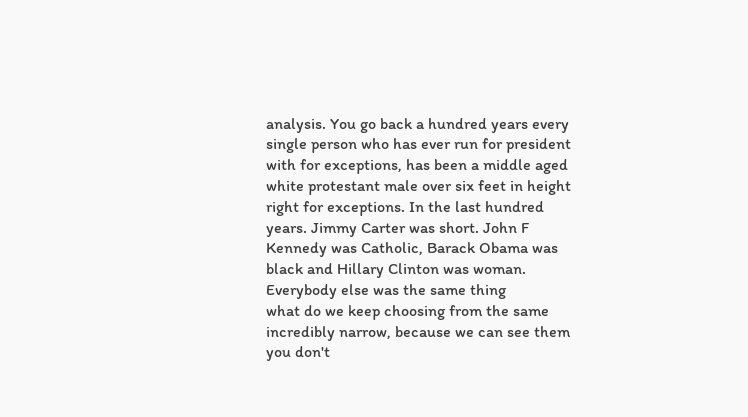analysis. You go back a hundred years every single person who has ever run for president with for exceptions, has been a middle aged white protestant male over six feet in height right for exceptions. In the last hundred years. Jimmy Carter was short. John F Kennedy was Catholic, Barack Obama was black and Hillary Clinton was woman. Everybody else was the same thing
what do we keep choosing from the same incredibly narrow, because we can see them you don't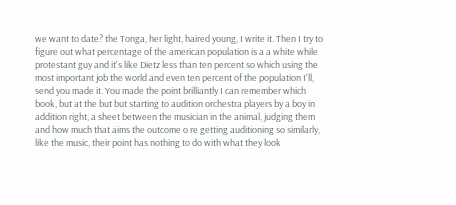we want to date? the Tonga, her light, haired young, I write it. Then I try to figure out what percentage of the american population is a a white while protestant guy and it's like Dietz less than ten percent so which using the most important job the world and even ten percent of the population I'll, send you made it. You made the point brilliantly I can remember which book, but at the but but starting to audition orchestra players by a boy in addition right, a sheet between the musician in the animal, judging them and how much that aims the outcome o re getting auditioning so similarly, like the music, their point has nothing to do with what they look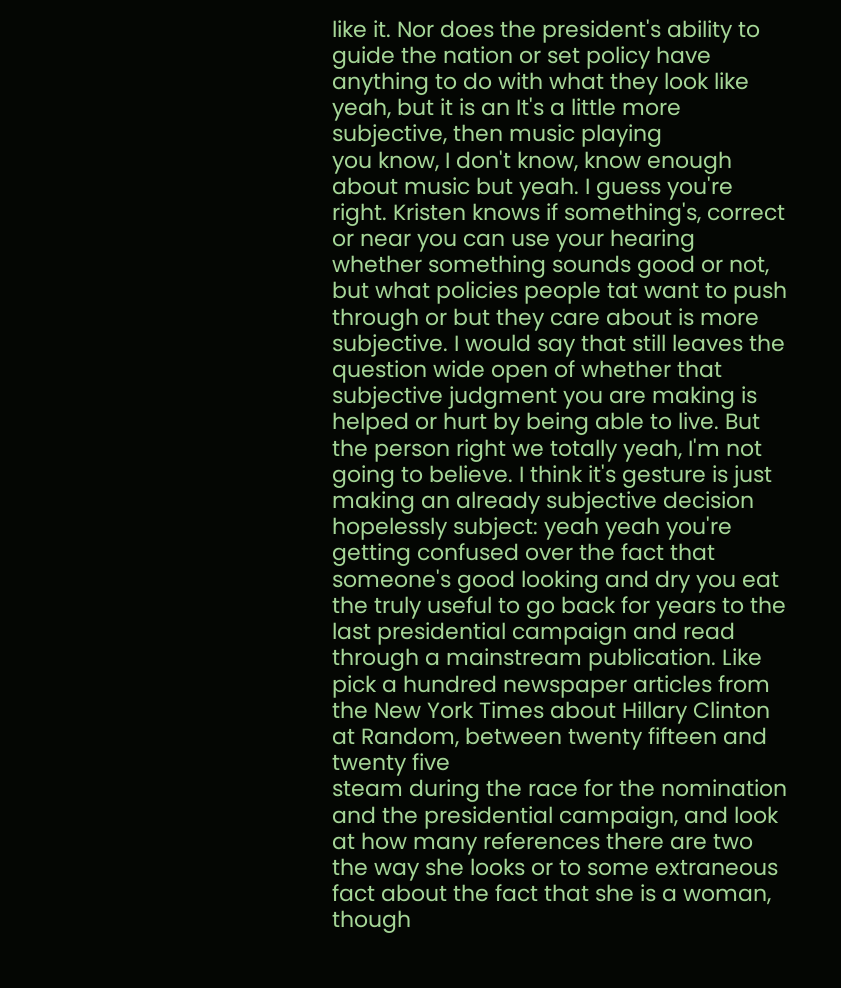like it. Nor does the president's ability to guide the nation or set policy have anything to do with what they look like yeah, but it is an It's a little more subjective, then music playing
you know, I don't know, know enough about music but yeah. I guess you're right. Kristen knows if something's, correct or near you can use your hearing whether something sounds good or not, but what policies people tat want to push through or but they care about is more subjective. I would say that still leaves the question wide open of whether that subjective judgment you are making is helped or hurt by being able to live. But the person right we totally yeah, I'm not going to believe. I think it's gesture is just making an already subjective decision hopelessly subject: yeah yeah you're getting confused over the fact that someone's good looking and dry you eat the truly useful to go back for years to the last presidential campaign and read through a mainstream publication. Like pick a hundred newspaper articles from the New York Times about Hillary Clinton at Random, between twenty fifteen and twenty five
steam during the race for the nomination and the presidential campaign, and look at how many references there are two the way she looks or to some extraneous fact about the fact that she is a woman, though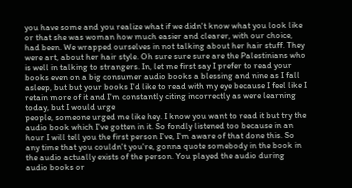you have some and you realize what if we didn't know what you look like or that she was woman how much easier and clearer, with our choice, had been. We wrapped ourselves in not talking about her hair stuff. They were art, about her hair style. Oh sure sure sure are the Palestinians who is well in talking to strangers. In, let me first say I prefer to read your books even on a big consumer audio books a blessing and nine as I fall asleep, but but your books I'd like to read with my eye because I feel like I retain more of it and I'm constantly citing incorrectly as were learning today, but I would urge
people, someone urged me like hey. I know you want to read it but try the audio book which I've gotten in it. So fondly listened too because in an hour I will tell you the first person I've, I'm aware of that done this. So any time that you couldn't you're, gonna quote somebody in the book in the audio actually exists of the person. You played the audio during audio books or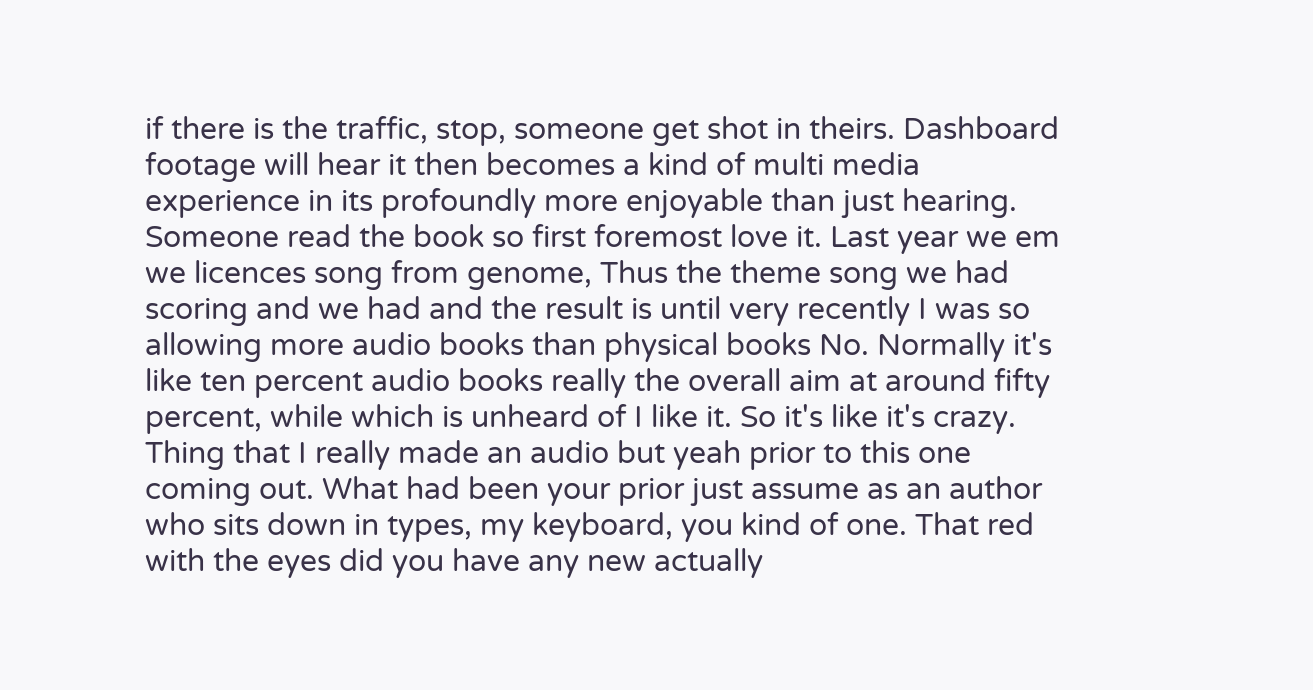if there is the traffic, stop, someone get shot in theirs. Dashboard footage will hear it then becomes a kind of multi media experience in its profoundly more enjoyable than just hearing. Someone read the book so first foremost love it. Last year we em we licences song from genome, Thus the theme song we had scoring and we had and the result is until very recently I was so allowing more audio books than physical books No. Normally it's like ten percent audio books really the overall aim at around fifty percent, while which is unheard of I like it. So it's like it's crazy.
Thing that I really made an audio but yeah prior to this one coming out. What had been your prior just assume as an author who sits down in types, my keyboard, you kind of one. That red with the eyes did you have any new actually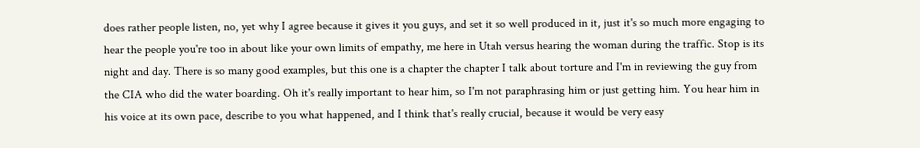does rather people listen, no, yet why I agree because it gives it you guys, and set it so well produced in it, just it's so much more engaging to hear the people you're too in about like your own limits of empathy, me here in Utah versus hearing the woman during the traffic. Stop is its night and day. There is so many good examples, but this one is a chapter the chapter I talk about torture and I'm in reviewing the guy from the CIA who did the water boarding. Oh it's really important to hear him, so I'm not paraphrasing him or just getting him. You hear him in his voice at its own pace, describe to you what happened, and I think that's really crucial, because it would be very easy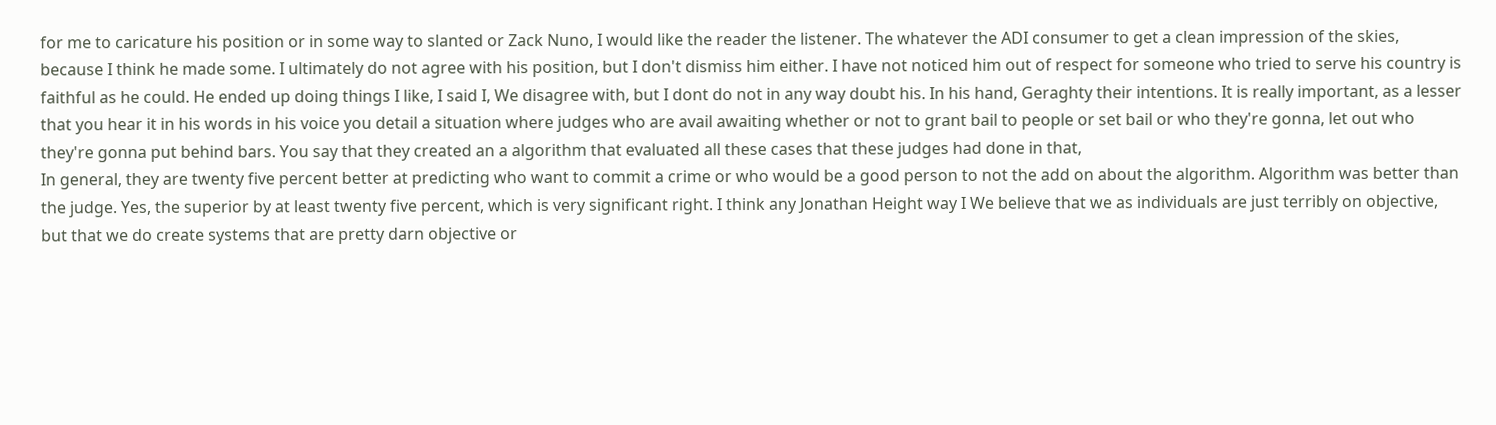for me to caricature his position or in some way to slanted or Zack Nuno, I would like the reader the listener. The whatever the ADI consumer to get a clean impression of the skies, because I think he made some. I ultimately do not agree with his position, but I don't dismiss him either. I have not noticed him out of respect for someone who tried to serve his country is faithful as he could. He ended up doing things I like, I said I, We disagree with, but I dont do not in any way doubt his. In his hand, Geraghty their intentions. It is really important, as a lesser that you hear it in his words in his voice you detail a situation where judges who are avail awaiting whether or not to grant bail to people or set bail or who they're gonna, let out who they're gonna put behind bars. You say that they created an a algorithm that evaluated all these cases that these judges had done in that,
In general, they are twenty five percent better at predicting who want to commit a crime or who would be a good person to not the add on about the algorithm. Algorithm was better than the judge. Yes, the superior by at least twenty five percent, which is very significant right. I think any Jonathan Height way I We believe that we as individuals are just terribly on objective, but that we do create systems that are pretty darn objective or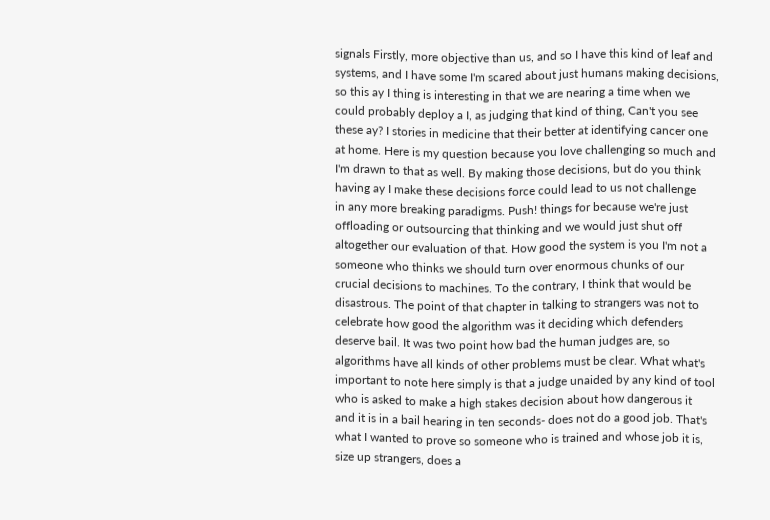signals Firstly, more objective than us, and so I have this kind of leaf and systems, and I have some I'm scared about just humans making decisions, so this ay I thing is interesting in that we are nearing a time when we could probably deploy a I, as judging that kind of thing, Can't you see these ay? I stories in medicine that their better at identifying cancer one at home. Here is my question because you love challenging so much and I'm drawn to that as well. By making those decisions, but do you think having ay I make these decisions force could lead to us not challenge
in any more breaking paradigms. Push! things for because we're just offloading or outsourcing that thinking and we would just shut off altogether our evaluation of that. How good the system is you I'm not a someone who thinks we should turn over enormous chunks of our crucial decisions to machines. To the contrary, I think that would be disastrous. The point of that chapter in talking to strangers was not to celebrate how good the algorithm was it deciding which defenders deserve bail. It was two point how bad the human judges are, so algorithms have all kinds of other problems must be clear. What what's important to note here simply is that a judge unaided by any kind of tool who is asked to make a high stakes decision about how dangerous it
and it is in a bail hearing in ten seconds- does not do a good job. That's what I wanted to prove so someone who is trained and whose job it is, size up strangers, does a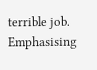terrible job. Emphasising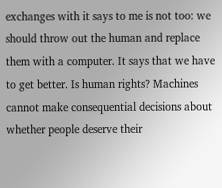exchanges with it says to me is not too: we should throw out the human and replace them with a computer. It says that we have to get better. Is human rights? Machines cannot make consequential decisions about whether people deserve their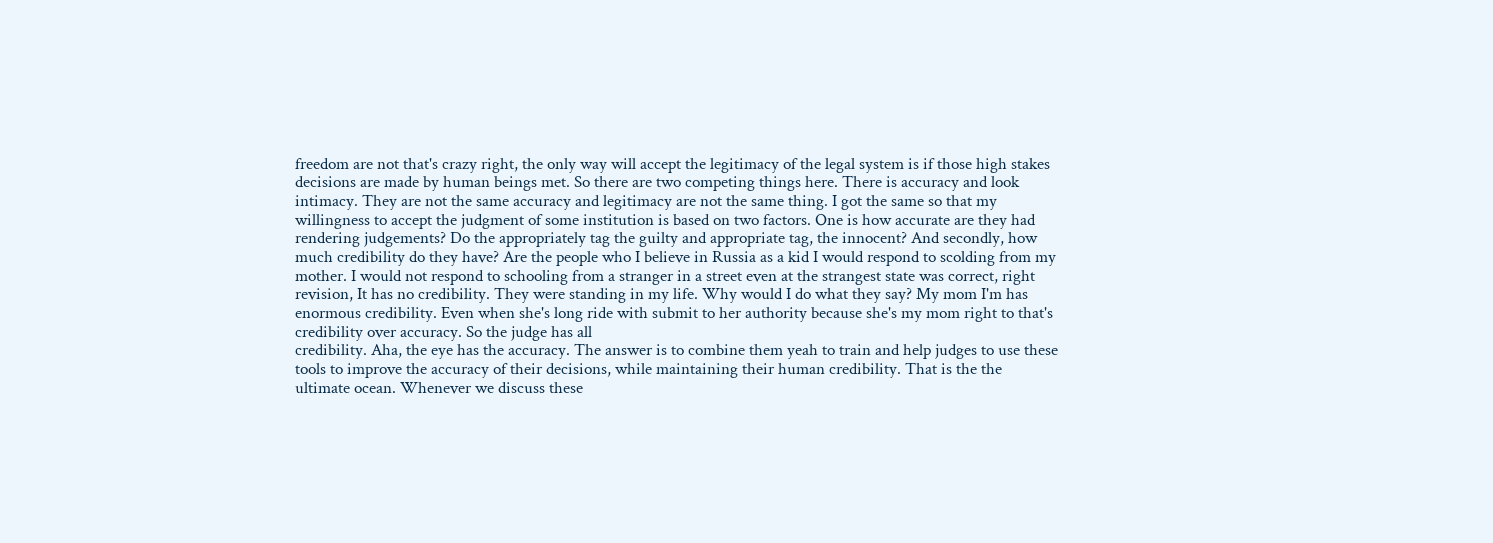freedom are not that's crazy right, the only way will accept the legitimacy of the legal system is if those high stakes decisions are made by human beings met. So there are two competing things here. There is accuracy and look
intimacy. They are not the same accuracy and legitimacy are not the same thing. I got the same so that my willingness to accept the judgment of some institution is based on two factors. One is how accurate are they had rendering judgements? Do the appropriately tag the guilty and appropriate tag, the innocent? And secondly, how much credibility do they have? Are the people who I believe in Russia as a kid I would respond to scolding from my mother. I would not respond to schooling from a stranger in a street even at the strangest state was correct, right revision, It has no credibility. They were standing in my life. Why would I do what they say? My mom I'm has enormous credibility. Even when she's long ride with submit to her authority because she's my mom right to that's credibility over accuracy. So the judge has all
credibility. Aha, the eye has the accuracy. The answer is to combine them yeah to train and help judges to use these tools to improve the accuracy of their decisions, while maintaining their human credibility. That is the the ultimate ocean. Whenever we discuss these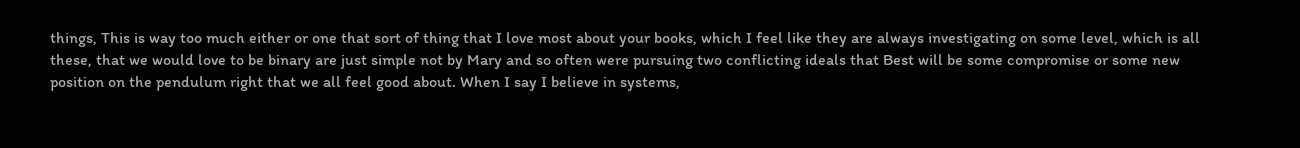things, This is way too much either or one that sort of thing that I love most about your books, which I feel like they are always investigating on some level, which is all these, that we would love to be binary are just simple not by Mary and so often were pursuing two conflicting ideals that Best will be some compromise or some new position on the pendulum right that we all feel good about. When I say I believe in systems,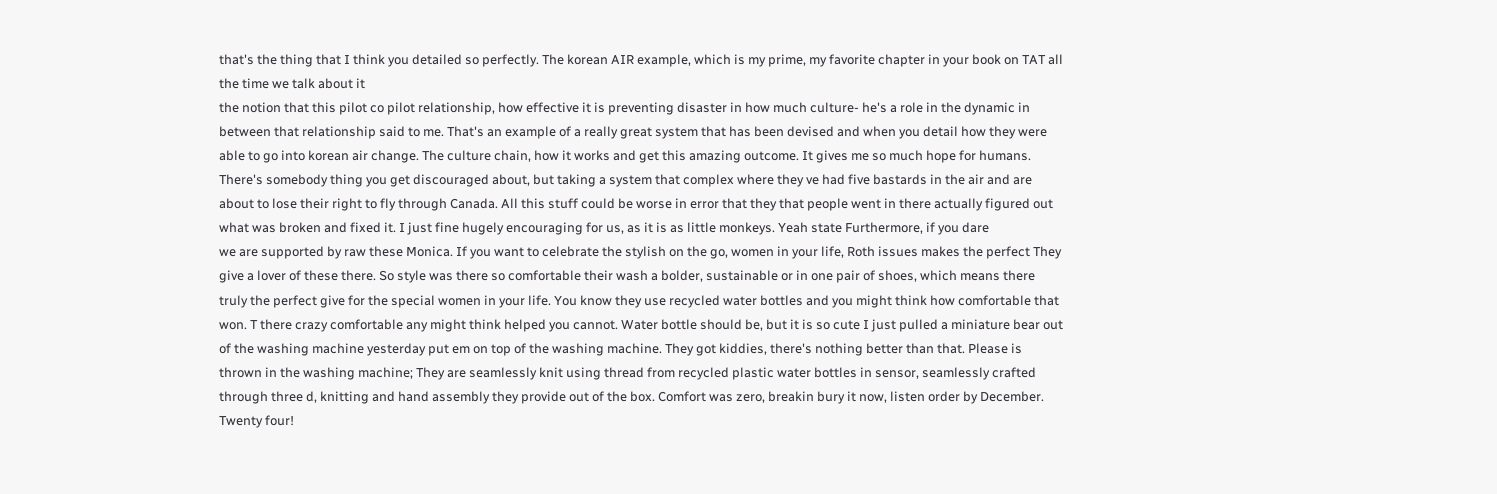that's the thing that I think you detailed so perfectly. The korean AIR example, which is my prime, my favorite chapter in your book on TAT all the time we talk about it
the notion that this pilot co pilot relationship, how effective it is preventing disaster in how much culture- he's a role in the dynamic in between that relationship said to me. That's an example of a really great system that has been devised and when you detail how they were able to go into korean air change. The culture chain, how it works and get this amazing outcome. It gives me so much hope for humans. There's somebody thing you get discouraged about, but taking a system that complex where they ve had five bastards in the air and are about to lose their right to fly through Canada. All this stuff could be worse in error that they that people went in there actually figured out what was broken and fixed it. I just fine hugely encouraging for us, as it is as little monkeys. Yeah state Furthermore, if you dare
we are supported by raw these Monica. If you want to celebrate the stylish on the go, women in your life, Roth issues makes the perfect They give a lover of these there. So style was there so comfortable their wash a bolder, sustainable or in one pair of shoes, which means there truly the perfect give for the special women in your life. You know they use recycled water bottles and you might think how comfortable that won. T there crazy comfortable any might think helped you cannot. Water bottle should be, but it is so cute I just pulled a miniature bear out of the washing machine yesterday put em on top of the washing machine. They got kiddies, there's nothing better than that. Please is thrown in the washing machine; They are seamlessly knit using thread from recycled plastic water bottles in sensor, seamlessly crafted through three d, knitting and hand assembly they provide out of the box. Comfort was zero, breakin bury it now, listen order by December. Twenty four!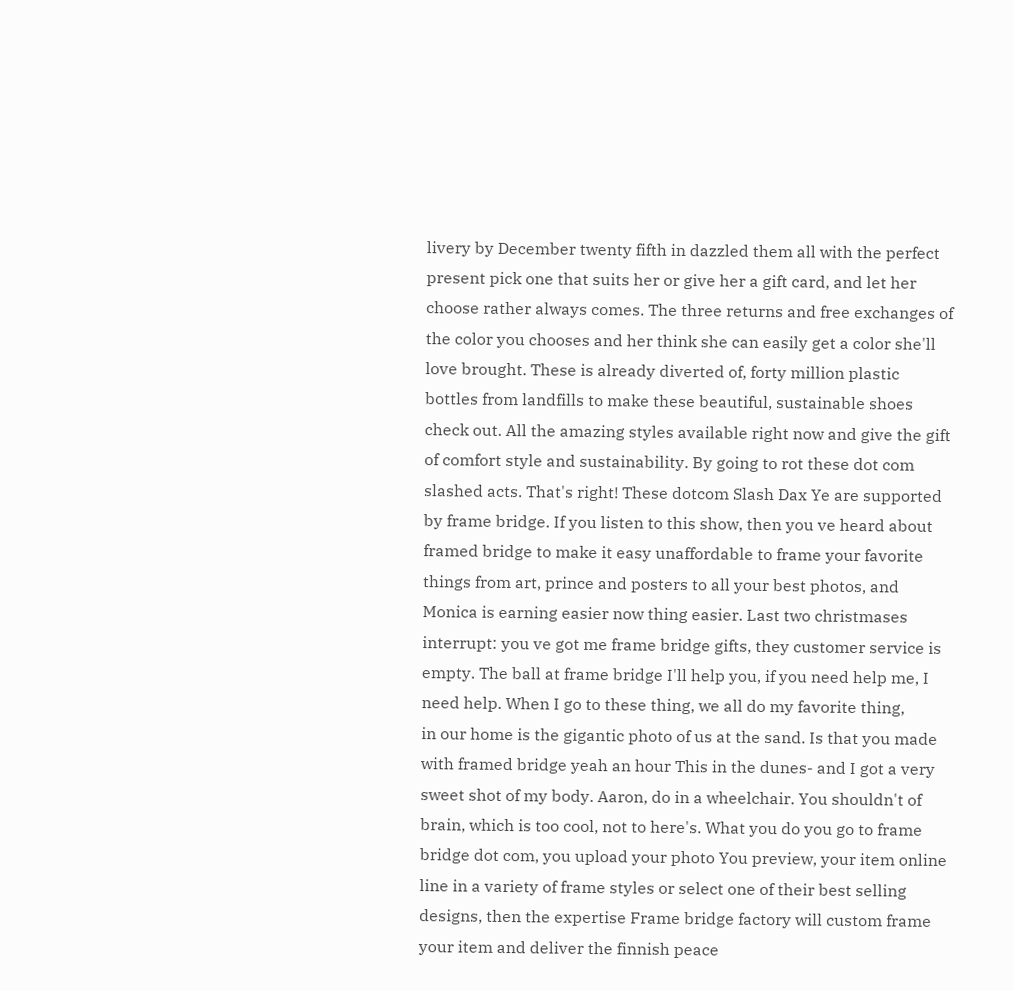livery by December twenty fifth in dazzled them all with the perfect present pick one that suits her or give her a gift card, and let her choose rather always comes. The three returns and free exchanges of the color you chooses and her think she can easily get a color she'll love brought. These is already diverted of, forty million plastic bottles from landfills to make these beautiful, sustainable shoes check out. All the amazing styles available right now and give the gift of comfort style and sustainability. By going to rot these dot com slashed acts. That's right! These dotcom Slash Dax Ye are supported by frame bridge. If you listen to this show, then you ve heard about framed bridge to make it easy unaffordable to frame your favorite things from art, prince and posters to all your best photos, and Monica is earning easier now thing easier. Last two christmases interrupt: you ve got me frame bridge gifts, they customer service is empty. The ball at frame bridge I'll help you, if you need help me, I need help. When I go to these thing, we all do my favorite thing,
in our home is the gigantic photo of us at the sand. Is that you made with framed bridge yeah an hour This in the dunes- and I got a very sweet shot of my body. Aaron, do in a wheelchair. You shouldn't of brain, which is too cool, not to here's. What you do you go to frame bridge dot com, you upload your photo You preview, your item online line in a variety of frame styles or select one of their best selling designs, then the expertise Frame bridge factory will custom frame your item and deliver the finnish peace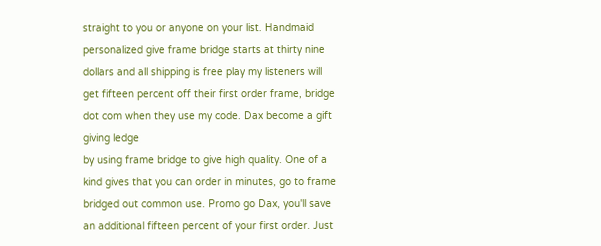straight to you or anyone on your list. Handmaid personalized give frame bridge starts at thirty nine dollars and all shipping is free play my listeners will get fifteen percent off their first order frame, bridge dot com when they use my code. Dax become a gift giving ledge
by using frame bridge to give high quality. One of a kind gives that you can order in minutes, go to frame bridged out common use. Promo go Dax, you'll save an additional fifteen percent of your first order. Just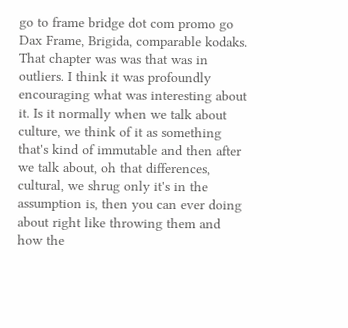go to frame bridge dot com promo go Dax Frame, Brigida, comparable kodaks. That chapter was was that was in outliers. I think it was profoundly encouraging what was interesting about it. Is it normally when we talk about culture, we think of it as something that's kind of immutable and then after we talk about, oh that differences, cultural, we shrug only it's in the assumption is, then you can ever doing about right like throwing them and how the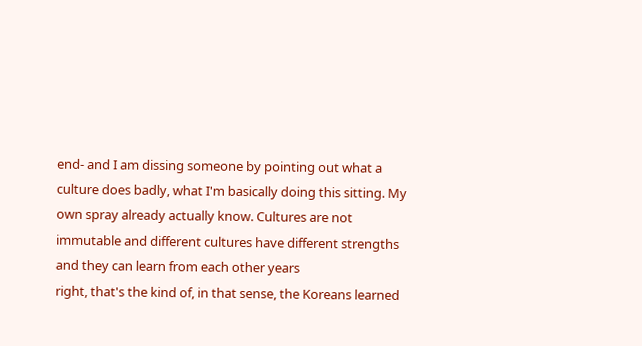end- and I am dissing someone by pointing out what a culture does badly, what I'm basically doing this sitting. My own spray already actually know. Cultures are not immutable and different cultures have different strengths and they can learn from each other years
right, that's the kind of, in that sense, the Koreans learned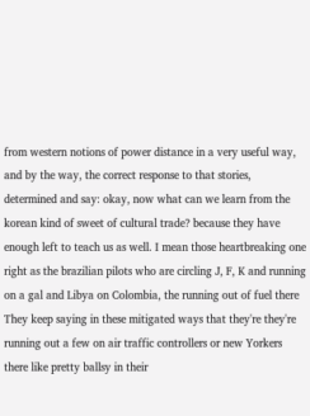from western notions of power distance in a very useful way, and by the way, the correct response to that stories, determined and say: okay, now what can we learn from the korean kind of sweet of cultural trade? because they have enough left to teach us as well. I mean those heartbreaking one right as the brazilian pilots who are circling J, F, K and running on a gal and Libya on Colombia, the running out of fuel there They keep saying in these mitigated ways that they're they're running out a few on air traffic controllers or new Yorkers there like pretty ballsy in their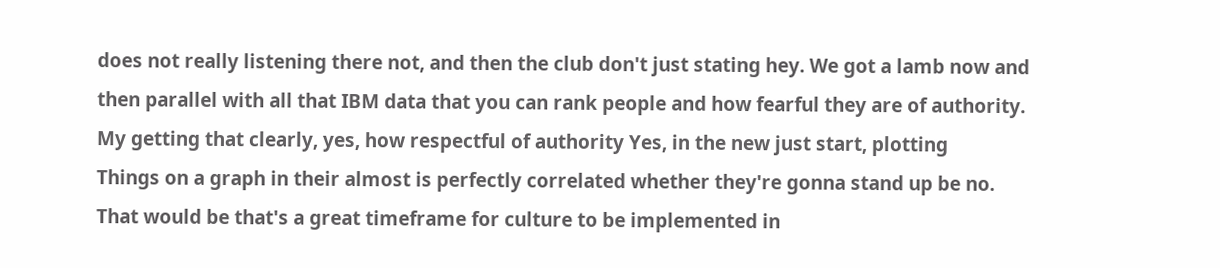does not really listening there not, and then the club don't just stating hey. We got a lamb now and then parallel with all that IBM data that you can rank people and how fearful they are of authority. My getting that clearly, yes, how respectful of authority Yes, in the new just start, plotting
Things on a graph in their almost is perfectly correlated whether they're gonna stand up be no. That would be that's a great timeframe for culture to be implemented in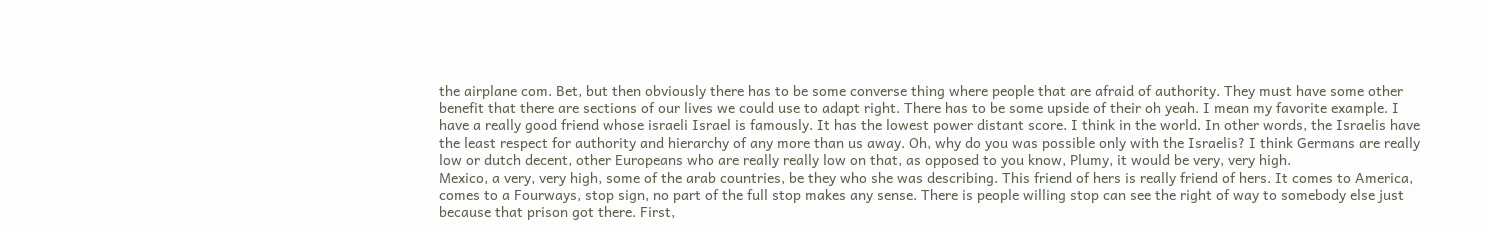the airplane com. Bet, but then obviously there has to be some converse thing where people that are afraid of authority. They must have some other benefit that there are sections of our lives we could use to adapt right. There has to be some upside of their oh yeah. I mean my favorite example. I have a really good friend whose israeli Israel is famously. It has the lowest power distant score. I think in the world. In other words, the Israelis have the least respect for authority and hierarchy of any more than us away. Oh, why do you was possible only with the Israelis? I think Germans are really low or dutch decent, other Europeans who are really really low on that, as opposed to you know, Plumy, it would be very, very high.
Mexico, a very, very high, some of the arab countries, be they who she was describing. This friend of hers is really friend of hers. It comes to America, comes to a Fourways, stop sign, no part of the full stop makes any sense. There is people willing stop can see the right of way to somebody else just because that prison got there. First,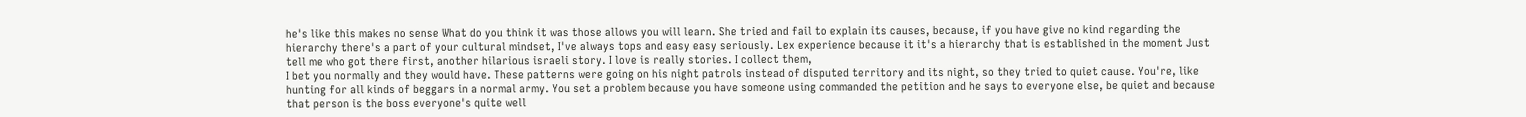he's like this makes no sense What do you think it was those allows you will learn. She tried and fail to explain its causes, because, if you have give no kind regarding the hierarchy there's a part of your cultural mindset, I've always tops and easy easy seriously. Lex experience because it it's a hierarchy that is established in the moment Just tell me who got there first, another hilarious israeli story. I love is really stories. I collect them,
I bet you normally and they would have. These patterns were going on his night patrols instead of disputed territory and its night, so they tried to quiet cause. You're, like hunting for all kinds of beggars in a normal army. You set a problem because you have someone using commanded the petition and he says to everyone else, be quiet and because that person is the boss everyone's quite well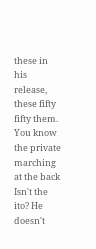these in his release, these fifty fifty them. You know the private marching at the back Isn't the ito? He doesn't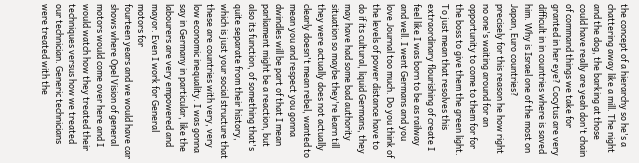the concept of a hierarchy so he's a chattering away like a mill. The night and the dog, the barking at those could have really are yeah don't chain of command things we take for granted in her eye? Cocytus are very difficult in in countries where is saved him. Why is Israel one of the most on Japan, Euro countries?
precisely for this reason he how right no one's waiting around for an opportunity to come to them for for the boss to give them the green light. To just mean that resolves this extraordinary flourishing of create I feel like I was born to be as railway and well. I went Germans and you love Journal too much. Do you think of the levels of power distance have to do if its cultural, liquid Germans, they may have had some bad authority situation so maybe they're learn till they were actually does not actually clearly doesn't mean rebel, wanted to mean you and respect you gonna dwindles will be part of that I mean parliament might be a reaction, but also its function, of something that's quite separate from their history, which is just your social structure that these are countries with very, very low economic inequality. I was gonna say in Germany in particular, like the labourers are very empowered and mayor. Even I work for General motors for
fourteen years and we would have car shows where Opel Vision of general motors would come over here and I would watch how they treated their techniques versus how we treated our technician. Generic technicians were treated with the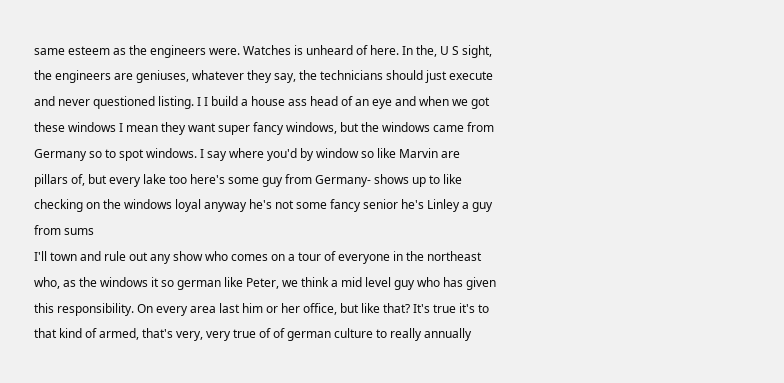same esteem as the engineers were. Watches is unheard of here. In the, U S sight, the engineers are geniuses, whatever they say, the technicians should just execute and never questioned listing. I I build a house ass head of an eye and when we got these windows I mean they want super fancy windows, but the windows came from Germany so to spot windows. I say where you'd by window so like Marvin are pillars of, but every lake too here's some guy from Germany- shows up to like checking on the windows loyal anyway he's not some fancy senior he's Linley a guy from sums
I'll town and rule out any show who comes on a tour of everyone in the northeast who, as the windows it so german like Peter, we think a mid level guy who has given this responsibility. On every area last him or her office, but like that? It's true it's to that kind of armed, that's very, very true of of german culture to really annually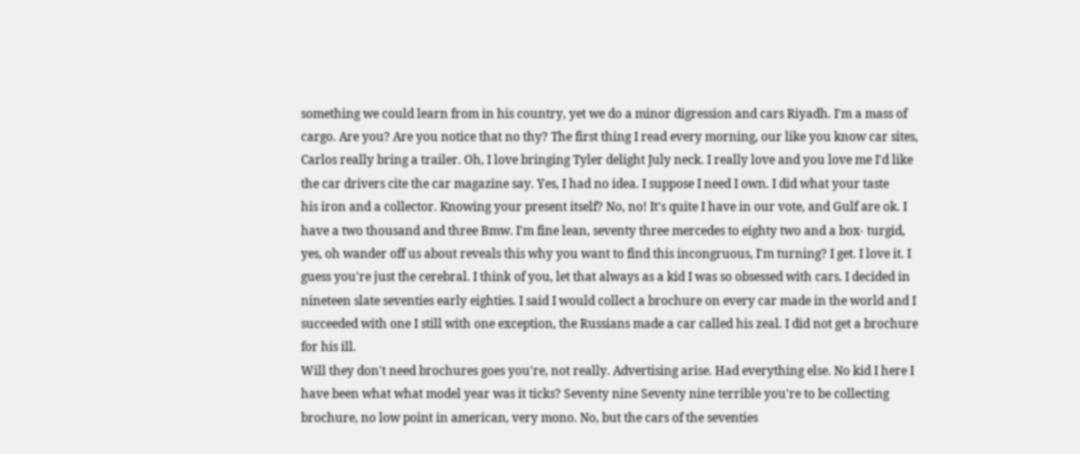something we could learn from in his country, yet we do a minor digression and cars Riyadh. I'm a mass of cargo. Are you? Are you notice that no thy? The first thing I read every morning, our like you know car sites, Carlos really bring a trailer. Oh, I love bringing Tyler delight July neck. I really love and you love me I'd like the car drivers cite the car magazine say. Yes, I had no idea. I suppose I need I own. I did what your taste
his iron and a collector. Knowing your present itself? No, no! It's quite I have in our vote, and Gulf are ok. I have a two thousand and three Bmw. I'm fine lean, seventy three mercedes to eighty two and a box- turgid, yes, oh wander off us about reveals this why you want to find this incongruous, I'm turning? I get. I love it. I guess you're just the cerebral. I think of you, let that always as a kid I was so obsessed with cars. I decided in nineteen slate seventies early eighties. I said I would collect a brochure on every car made in the world and I succeeded with one I still with one exception, the Russians made a car called his zeal. I did not get a brochure for his ill.
Will they don't need brochures goes you're, not really. Advertising arise. Had everything else. No kid I here I have been what what model year was it ticks? Seventy nine Seventy nine terrible you're to be collecting brochure, no low point in american, very mono. No, but the cars of the seventies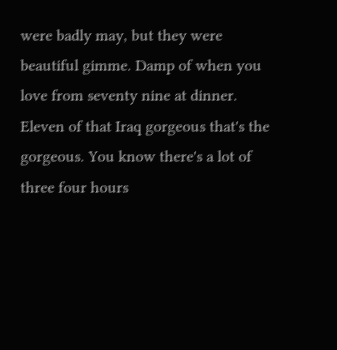were badly may, but they were beautiful gimme. Damp of when you love from seventy nine at dinner. Eleven of that Iraq gorgeous that's the gorgeous. You know there's a lot of three four hours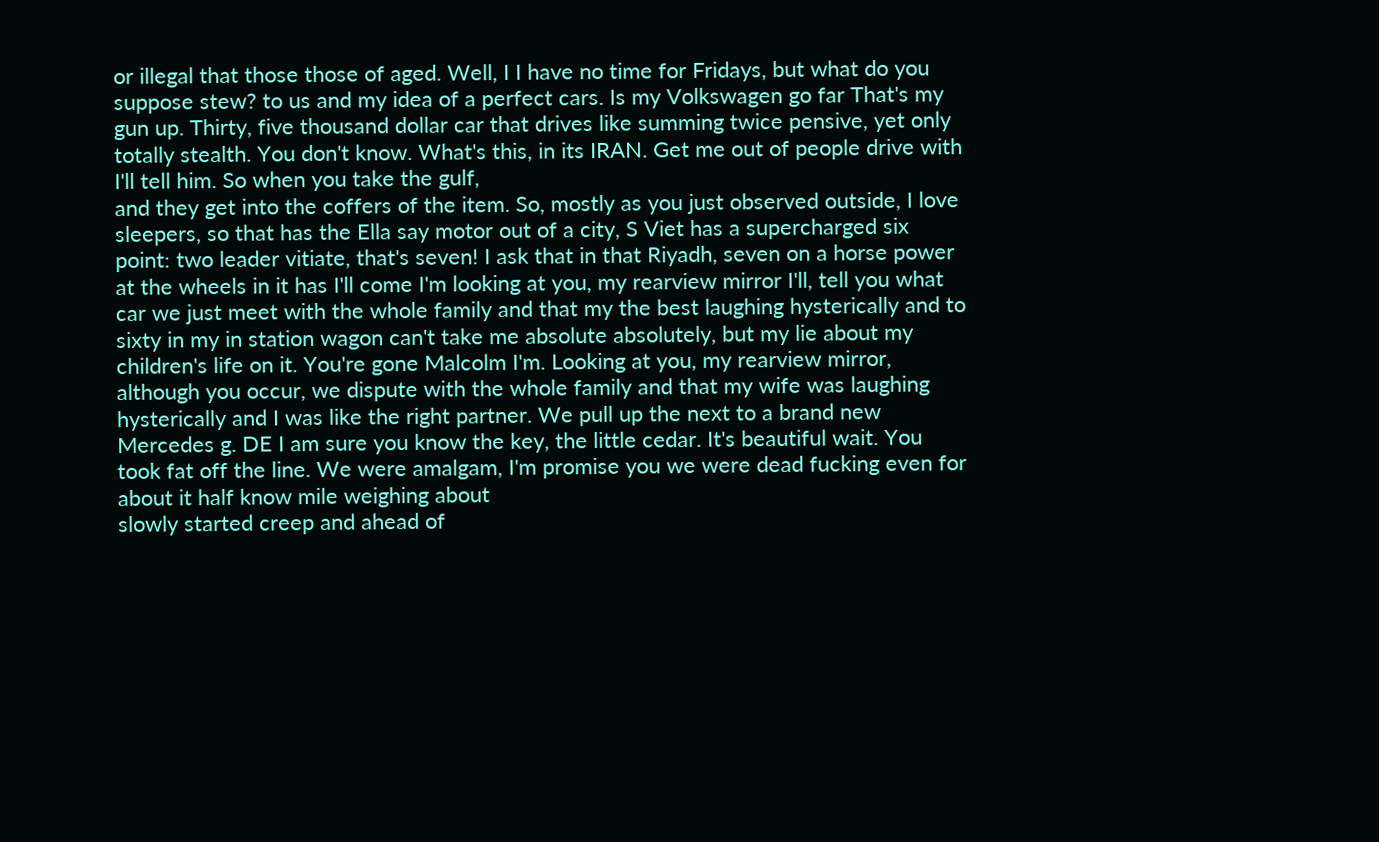or illegal that those those of aged. Well, I I have no time for Fridays, but what do you suppose stew? to us and my idea of a perfect cars. Is my Volkswagen go far That's my gun up. Thirty, five thousand dollar car that drives like summing twice pensive, yet only totally stealth. You don't know. What's this, in its IRAN. Get me out of people drive with I'll tell him. So when you take the gulf,
and they get into the coffers of the item. So, mostly as you just observed outside, I love sleepers, so that has the Ella say motor out of a city, S Viet has a supercharged six point: two leader vitiate, that's seven! I ask that in that Riyadh, seven on a horse power at the wheels in it has I'll come I'm looking at you, my rearview mirror I'll, tell you what car we just meet with the whole family and that my the best laughing hysterically and to sixty in my in station wagon can't take me absolute absolutely, but my lie about my children's life on it. You're gone Malcolm I'm. Looking at you, my rearview mirror, although you occur, we dispute with the whole family and that my wife was laughing hysterically and I was like the right partner. We pull up the next to a brand new Mercedes g. DE I am sure you know the key, the little cedar. It's beautiful wait. You took fat off the line. We were amalgam, I'm promise you we were dead fucking even for about it half know mile weighing about
slowly started creep and ahead of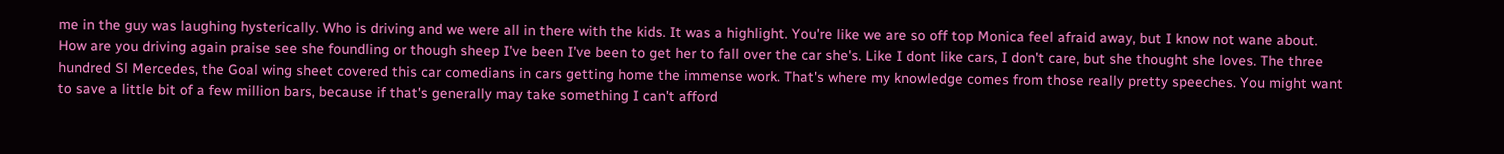me in the guy was laughing hysterically. Who is driving and we were all in there with the kids. It was a highlight. You're like we are so off top Monica feel afraid away, but I know not wane about. How are you driving again praise see she foundling or though sheep I've been I've been to get her to fall over the car she's. Like I dont like cars, I don't care, but she thought she loves. The three hundred Sl Mercedes, the Goal wing sheet covered this car comedians in cars getting home the immense work. That's where my knowledge comes from those really pretty speeches. You might want to save a little bit of a few million bars, because if that's generally may take something I can't afford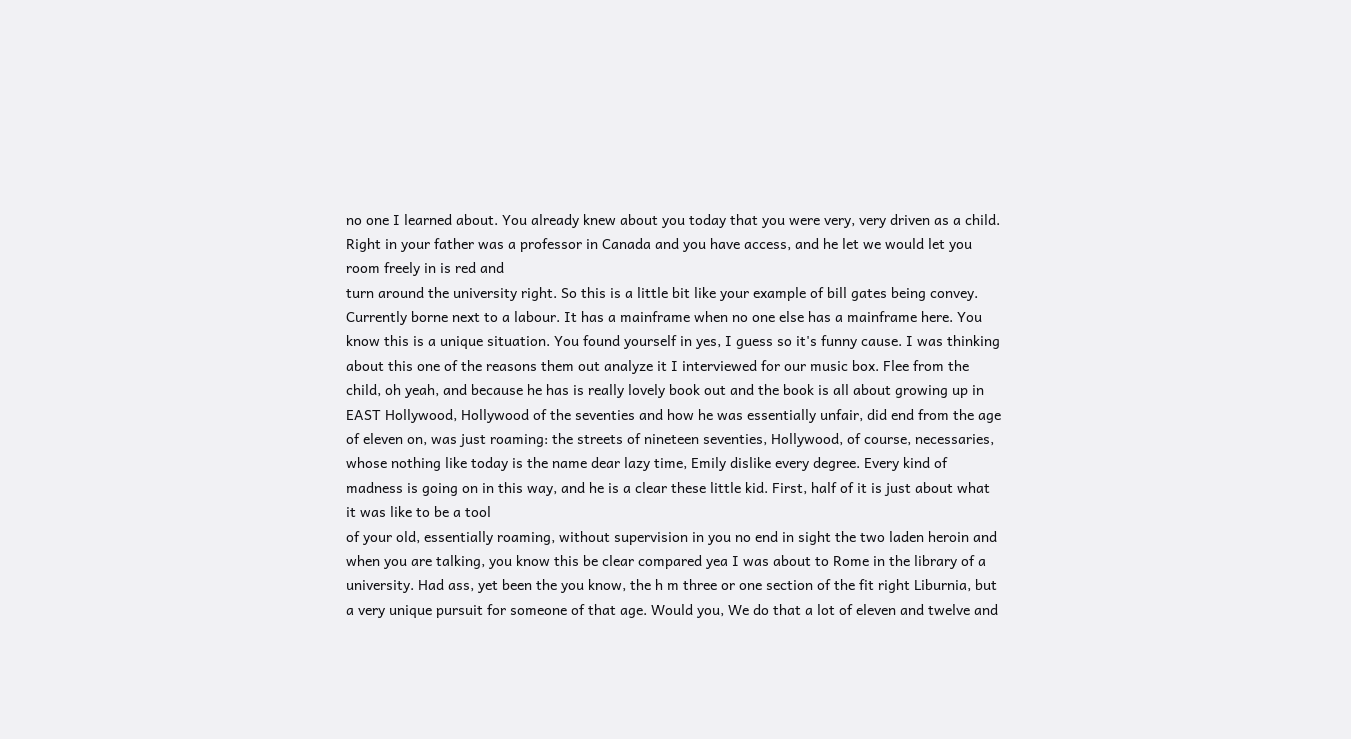no one I learned about. You already knew about you today that you were very, very driven as a child. Right in your father was a professor in Canada and you have access, and he let we would let you room freely in is red and
turn around the university right. So this is a little bit like your example of bill gates being convey. Currently borne next to a labour. It has a mainframe when no one else has a mainframe here. You know this is a unique situation. You found yourself in yes, I guess so it's funny cause. I was thinking about this one of the reasons them out analyze it I interviewed for our music box. Flee from the child, oh yeah, and because he has is really lovely book out and the book is all about growing up in EAST Hollywood, Hollywood of the seventies and how he was essentially unfair, did end from the age of eleven on, was just roaming: the streets of nineteen seventies, Hollywood, of course, necessaries, whose nothing like today is the name dear lazy time, Emily dislike every degree. Every kind of madness is going on in this way, and he is a clear these little kid. First, half of it is just about what it was like to be a tool
of your old, essentially roaming, without supervision in you no end in sight the two laden heroin and when you are talking, you know this be clear compared yea I was about to Rome in the library of a university. Had ass, yet been the you know, the h m three or one section of the fit right Liburnia, but a very unique pursuit for someone of that age. Would you, We do that a lot of eleven and twelve and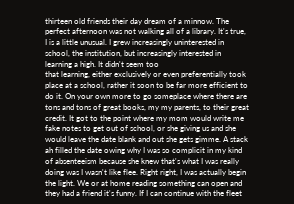thirteen old friends their day dream of a minnow. The perfect afternoon was not walking all of a library. It's true, I is a little unusual. I grew increasingly uninterested in school, the institution, but increasingly interested in learning a high. It didn't seem too
that learning, either exclusively or even preferentially took place at a school, rather it soon to be far more efficient to do it. On your own more to go someplace where there are tons and tons of great books, my my parents, to their great credit. It got to the point where my mom would write me fake notes to get out of school, or she giving us and she would leave the date blank and out she gets gimme. A stack ah filled the date owing why I was so complicit in my kind of absenteeism because she knew that's what I was really doing was I wasn't like flee. Right right, I was actually begin the light. We or at home reading something can open and they had a friend it's funny. If I can continue with the fleet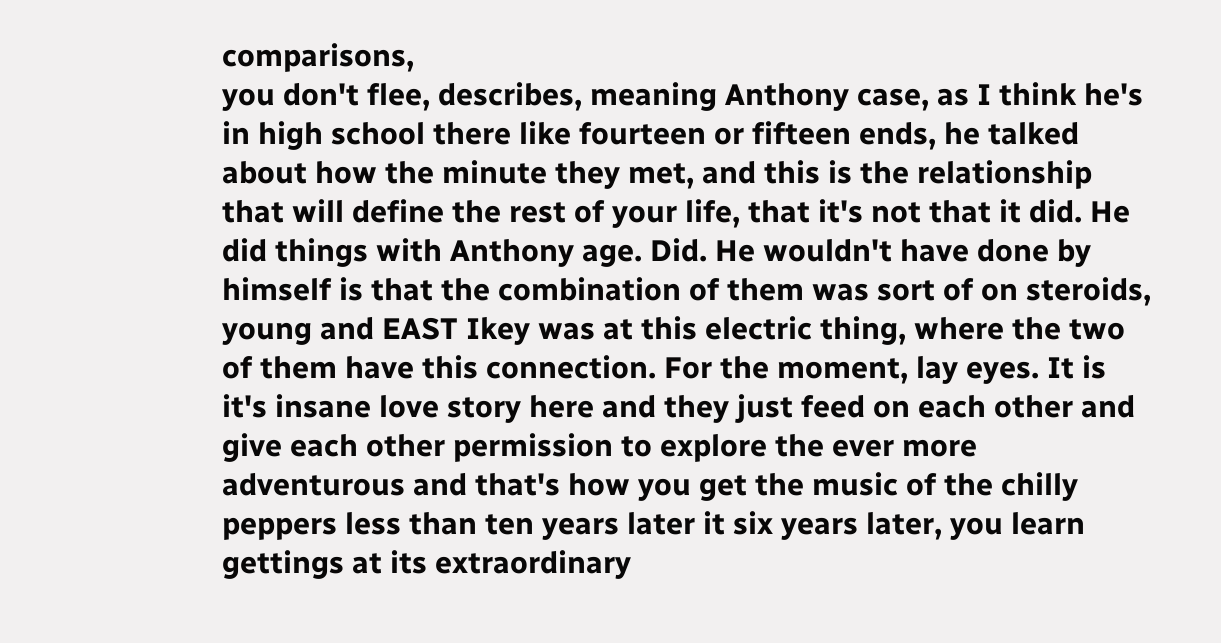comparisons,
you don't flee, describes, meaning Anthony case, as I think he's in high school there like fourteen or fifteen ends, he talked about how the minute they met, and this is the relationship that will define the rest of your life, that it's not that it did. He did things with Anthony age. Did. He wouldn't have done by himself is that the combination of them was sort of on steroids, young and EAST Ikey was at this electric thing, where the two of them have this connection. For the moment, lay eyes. It is it's insane love story here and they just feed on each other and give each other permission to explore the ever more adventurous and that's how you get the music of the chilly peppers less than ten years later it six years later, you learn gettings at its extraordinary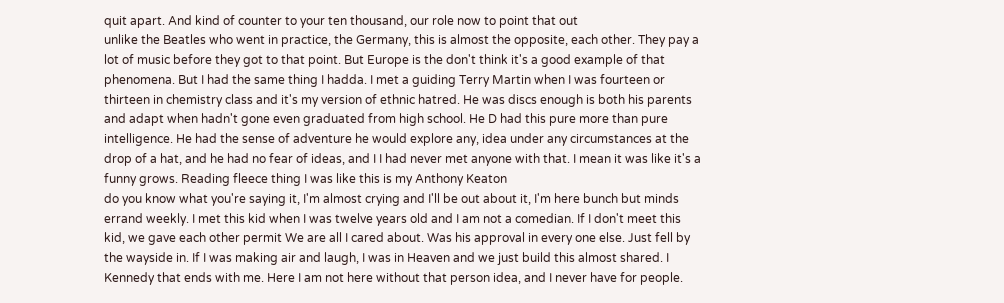quit apart. And kind of counter to your ten thousand, our role now to point that out
unlike the Beatles who went in practice, the Germany, this is almost the opposite, each other. They pay a lot of music before they got to that point. But Europe is the don't think it's a good example of that phenomena. But I had the same thing I hadda. I met a guiding Terry Martin when I was fourteen or thirteen in chemistry class and it's my version of ethnic hatred. He was discs enough is both his parents and adapt when hadn't gone even graduated from high school. He D had this pure more than pure intelligence. He had the sense of adventure he would explore any, idea under any circumstances at the drop of a hat, and he had no fear of ideas, and I I had never met anyone with that. I mean it was like it's a funny grows. Reading fleece thing I was like this is my Anthony Keaton
do you know what you're saying it, I'm almost crying and I'll be out about it, I'm here bunch but minds errand weekly. I met this kid when I was twelve years old and I am not a comedian. If I don't meet this kid, we gave each other permit We are all I cared about. Was his approval in every one else. Just fell by the wayside in. If I was making air and laugh, I was in Heaven and we just build this almost shared. I Kennedy that ends with me. Here I am not here without that person idea, and I never have for people.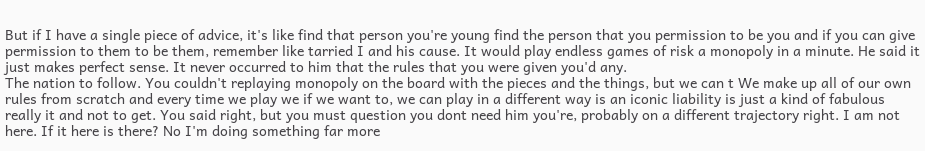But if I have a single piece of advice, it's like find that person you're young find the person that you permission to be you and if you can give permission to them to be them, remember like tarried I and his cause. It would play endless games of risk a monopoly in a minute. He said it just makes perfect sense. It never occurred to him that the rules that you were given you'd any.
The nation to follow. You couldn't replaying monopoly on the board with the pieces and the things, but we can t We make up all of our own rules from scratch and every time we play we if we want to, we can play in a different way is an iconic liability is just a kind of fabulous really it and not to get. You said right, but you must question you dont need him you're, probably on a different trajectory right. I am not here. If it here is there? No I'm doing something far more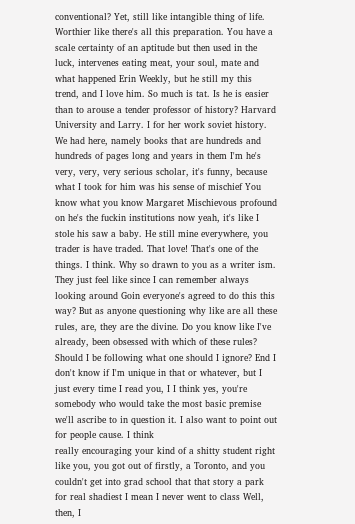conventional? Yet, still like intangible thing of life. Worthier like there's all this preparation. You have a scale certainty of an aptitude but then used in the luck, intervenes eating meat, your soul, mate and what happened Erin Weekly, but he still my this trend, and I love him. So much is tat. Is he is easier than to arouse a tender professor of history? Harvard University and Larry. I for her work soviet history.
We had here, namely books that are hundreds and hundreds of pages long and years in them I'm he's very, very, very serious scholar, it's funny, because what I took for him was his sense of mischief You know what you know Margaret Mischievous profound on he's the fuckin institutions now yeah, it's like I stole his saw a baby. He still mine everywhere, you trader is have traded. That love! That's one of the things. I think. Why so drawn to you as a writer ism. They just feel like since I can remember always looking around Goin everyone's agreed to do this this way? But as anyone questioning why like are all these rules, are, they are the divine. Do you know like I've already, been obsessed with which of these rules? Should I be following what one should I ignore? End I don't know if I'm unique in that or whatever, but I just every time I read you, I I think yes, you're somebody who would take the most basic premise we'll ascribe to in question it. I also want to point out for people cause. I think
really encouraging your kind of a shitty student right like you, you got out of firstly, a Toronto, and you couldn't get into grad school that that story a park for real shadiest I mean I never went to class Well, then, I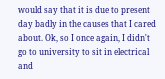would say that it is due to present day badly in the causes that I cared about. Ok, so I once again, I didn't go to university to sit in electrical and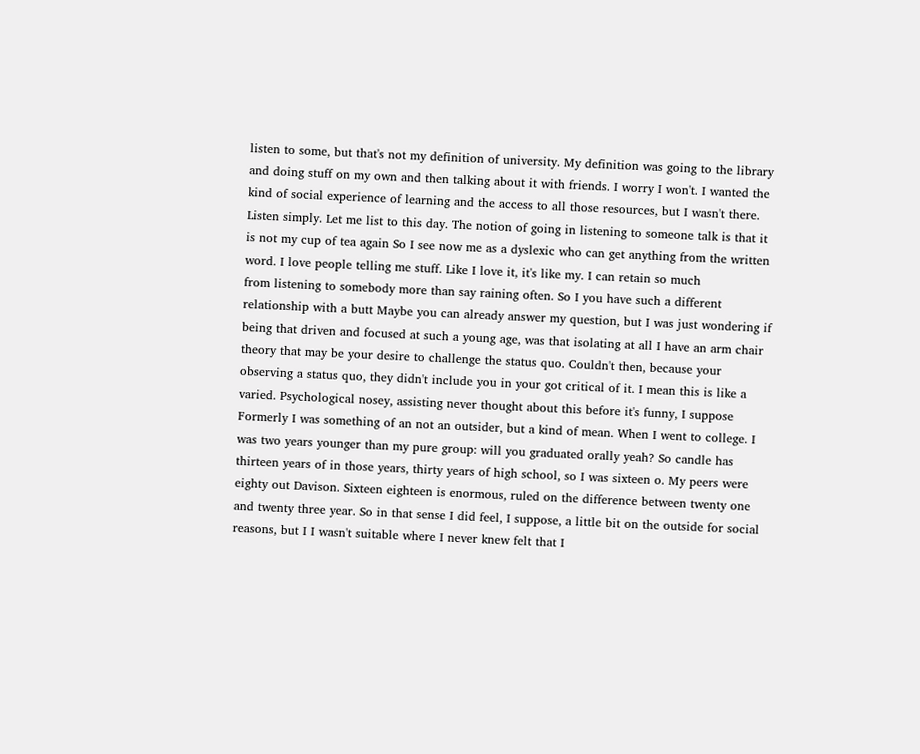listen to some, but that's not my definition of university. My definition was going to the library and doing stuff on my own and then talking about it with friends. I worry I won't. I wanted the kind of social experience of learning and the access to all those resources, but I wasn't there. Listen simply. Let me list to this day. The notion of going in listening to someone talk is that it is not my cup of tea again So I see now me as a dyslexic who can get anything from the written word. I love people telling me stuff. Like I love it, it's like my. I can retain so much
from listening to somebody more than say raining often. So I you have such a different relationship with a butt Maybe you can already answer my question, but I was just wondering if being that driven and focused at such a young age, was that isolating at all I have an arm chair theory that may be your desire to challenge the status quo. Couldn't then, because your observing a status quo, they didn't include you in your got critical of it. I mean this is like a varied. Psychological nosey, assisting never thought about this before it's funny, I suppose
Formerly I was something of an not an outsider, but a kind of mean. When I went to college. I was two years younger than my pure group: will you graduated orally yeah? So candle has thirteen years of in those years, thirty years of high school, so I was sixteen o. My peers were eighty out Davison. Sixteen eighteen is enormous, ruled on the difference between twenty one and twenty three year. So in that sense I did feel, I suppose, a little bit on the outside for social reasons, but I I wasn't suitable where I never knew felt that I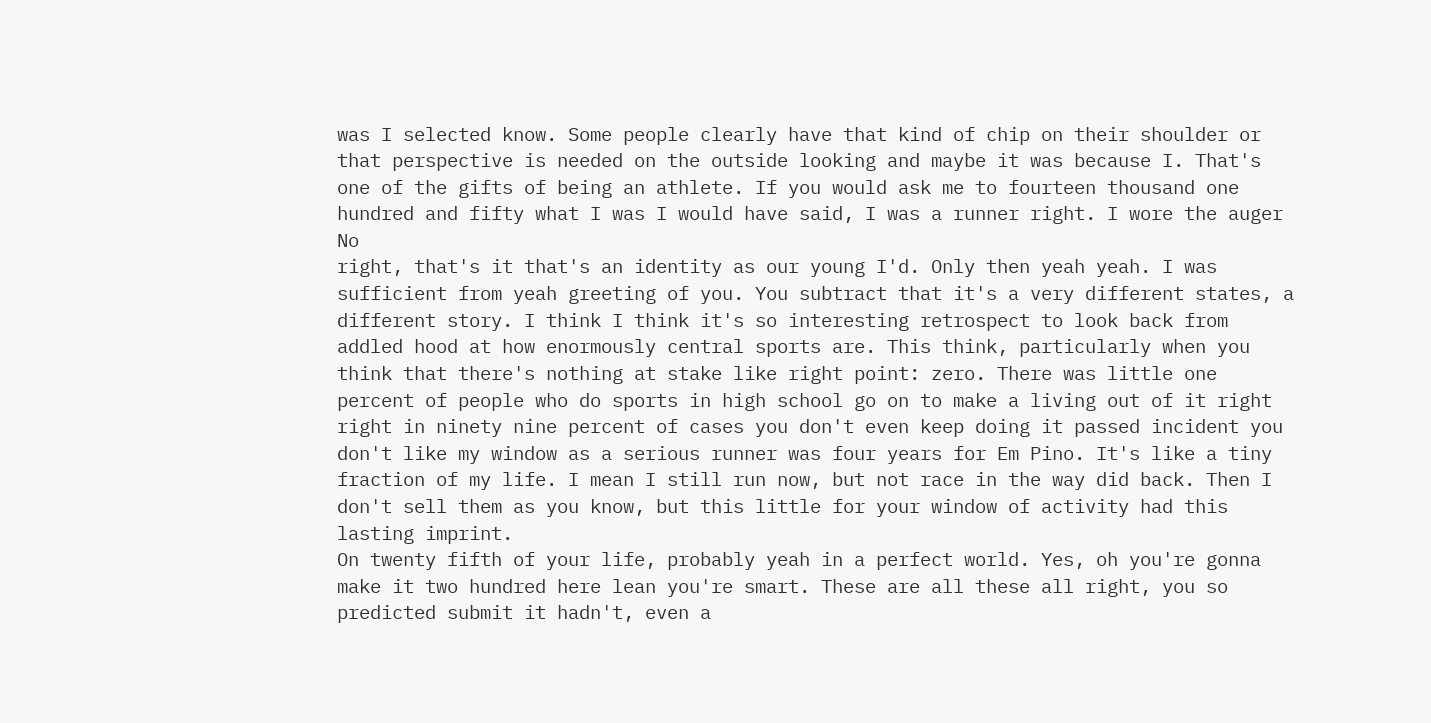was I selected know. Some people clearly have that kind of chip on their shoulder or that perspective is needed on the outside looking and maybe it was because I. That's one of the gifts of being an athlete. If you would ask me to fourteen thousand one hundred and fifty what I was I would have said, I was a runner right. I wore the auger No
right, that's it that's an identity as our young I'd. Only then yeah yeah. I was sufficient from yeah greeting of you. You subtract that it's a very different states, a different story. I think I think it's so interesting retrospect to look back from addled hood at how enormously central sports are. This think, particularly when you think that there's nothing at stake like right point: zero. There was little one percent of people who do sports in high school go on to make a living out of it right right in ninety nine percent of cases you don't even keep doing it passed incident you don't like my window as a serious runner was four years for Em Pino. It's like a tiny fraction of my life. I mean I still run now, but not race in the way did back. Then I don't sell them as you know, but this little for your window of activity had this lasting imprint.
On twenty fifth of your life, probably yeah in a perfect world. Yes, oh you're gonna make it two hundred here lean you're smart. These are all these all right, you so predicted submit it hadn't, even a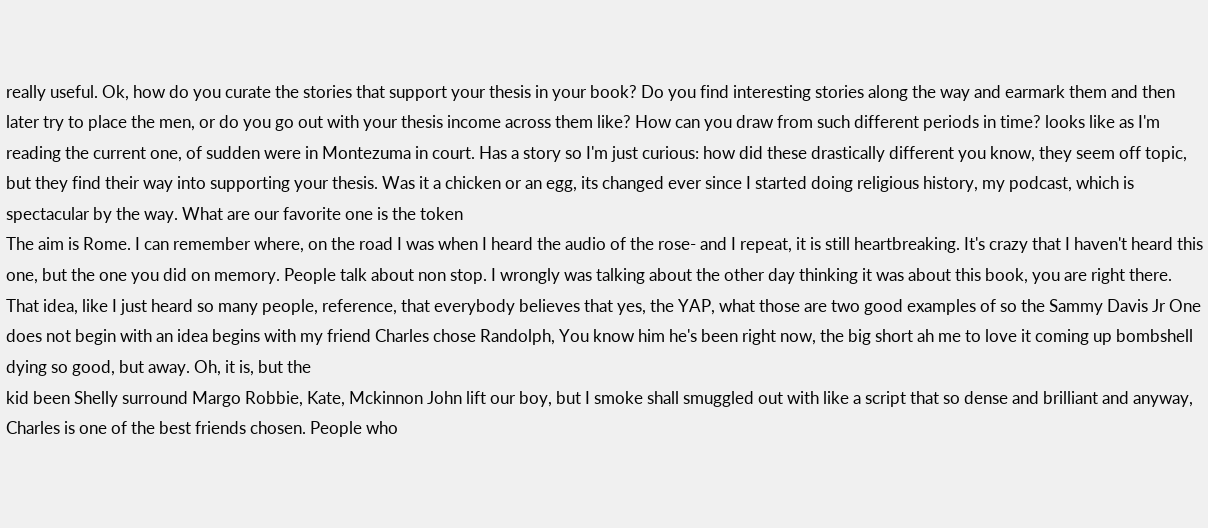really useful. Ok, how do you curate the stories that support your thesis in your book? Do you find interesting stories along the way and earmark them and then later try to place the men, or do you go out with your thesis income across them like? How can you draw from such different periods in time? looks like as I'm reading the current one, of sudden were in Montezuma in court. Has a story so I'm just curious: how did these drastically different you know, they seem off topic, but they find their way into supporting your thesis. Was it a chicken or an egg, its changed ever since I started doing religious history, my podcast, which is spectacular by the way. What are our favorite one is the token
The aim is Rome. I can remember where, on the road I was when I heard the audio of the rose- and I repeat, it is still heartbreaking. It's crazy that I haven't heard this one, but the one you did on memory. People talk about non stop. I wrongly was talking about the other day thinking it was about this book, you are right there. That idea, like I just heard so many people, reference, that everybody believes that yes, the YAP, what those are two good examples of so the Sammy Davis Jr One does not begin with an idea begins with my friend Charles chose Randolph, You know him he's been right now, the big short ah me to love it coming up bombshell dying so good, but away. Oh, it is, but the
kid been Shelly surround Margo Robbie, Kate, Mckinnon John lift our boy, but I smoke shall smuggled out with like a script that so dense and brilliant and anyway, Charles is one of the best friends chosen. People who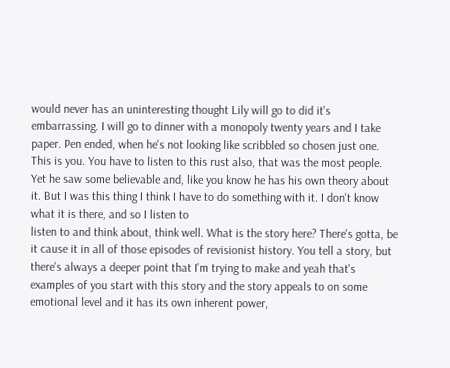would never has an uninteresting thought Lily will go to did it's embarrassing. I will go to dinner with a monopoly twenty years and I take paper. Pen ended, when he's not looking like scribbled so chosen just one. This is you. You have to listen to this rust also, that was the most people. Yet he saw some believable and, like you know he has his own theory about it. But I was this thing I think I have to do something with it. I don't know what it is there, and so I listen to
listen to and think about, think well. What is the story here? There's gotta, be it cause it in all of those episodes of revisionist history. You tell a story, but there's always a deeper point that I'm trying to make and yeah that's examples of you start with this story and the story appeals to on some emotional level and it has its own inherent power,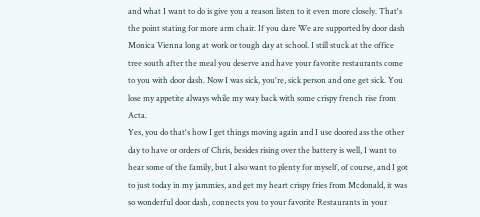and what I want to do is give you a reason listen to it even more closely. That's the point stating for more arm chair. If you dare We are supported by door dash Monica Vienna long at work or tough day at school. I still stuck at the office tree south after the meal you deserve and have your favorite restaurants come to you with door dash. Now I was sick, you're, sick person and one get sick. You lose my appetite always while my way back with some crispy french rise from Acta.
Yes, you do that's how I get things moving again and I use doored ass the other day to have or orders of Chris, besides rising over the battery is well, I want to hear some of the family, but I also want to plenty for myself, of course, and I got to just today in my jammies, and get my heart crispy fries from Mcdonald, it was so wonderful door dash, connects you to your favorite Restaurants in your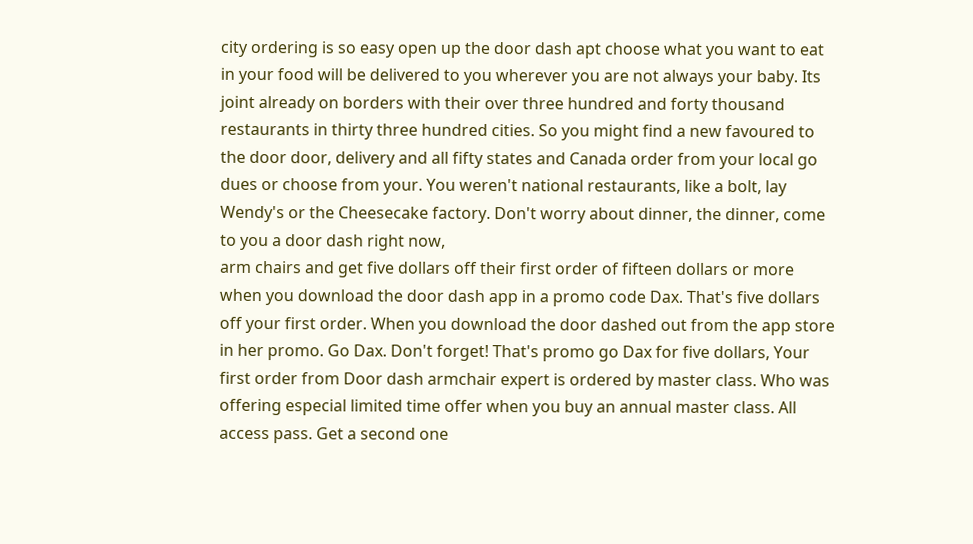city ordering is so easy open up the door dash apt choose what you want to eat in your food will be delivered to you wherever you are not always your baby. Its joint already on borders with their over three hundred and forty thousand restaurants in thirty three hundred cities. So you might find a new favoured to the door door, delivery and all fifty states and Canada order from your local go dues or choose from your. You weren't national restaurants, like a bolt, lay Wendy's or the Cheesecake factory. Don't worry about dinner, the dinner, come to you a door dash right now,
arm chairs and get five dollars off their first order of fifteen dollars or more when you download the door dash app in a promo code Dax. That's five dollars off your first order. When you download the door dashed out from the app store in her promo. Go Dax. Don't forget! That's promo go Dax for five dollars, Your first order from Door dash armchair expert is ordered by master class. Who was offering especial limited time offer when you buy an annual master class. All access pass. Get a second one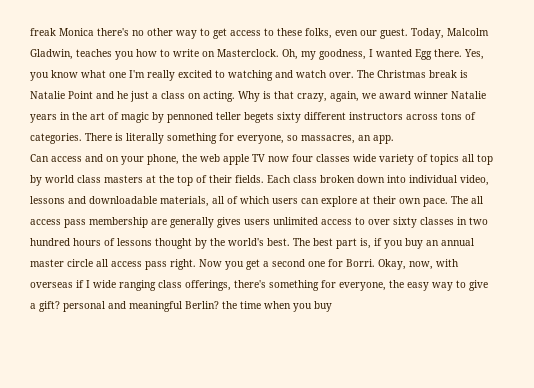freak Monica there's no other way to get access to these folks, even our guest. Today, Malcolm Gladwin, teaches you how to write on Masterclock. Oh, my goodness, I wanted Egg there. Yes, you know what one I'm really excited to watching and watch over. The Christmas break is Natalie Point and he just a class on acting. Why is that crazy, again, we award winner Natalie years in the art of magic by pennoned teller begets sixty different instructors across tons of categories. There is literally something for everyone, so massacres, an app.
Can access and on your phone, the web apple TV now four classes wide variety of topics all top by world class masters at the top of their fields. Each class broken down into individual video, lessons and downloadable materials, all of which users can explore at their own pace. The all access pass membership are generally gives users unlimited access to over sixty classes in two hundred hours of lessons thought by the world's best. The best part is, if you buy an annual master circle all access pass right. Now you get a second one for Borri. Okay, now, with overseas if I wide ranging class offerings, there's something for everyone, the easy way to give a gift? personal and meaningful Berlin? the time when you buy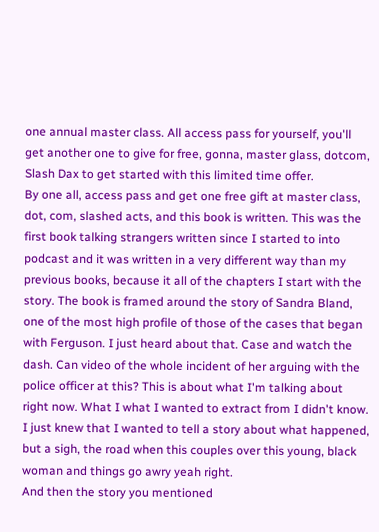one annual master class. All access pass for yourself, you'll get another one to give for free, gonna, master glass, dotcom, Slash Dax to get started with this limited time offer.
By one all, access pass and get one free gift at master class, dot, com, slashed acts, and this book is written. This was the first book talking strangers written since I started to into podcast and it was written in a very different way than my previous books, because it all of the chapters I start with the story. The book is framed around the story of Sandra Bland, one of the most high profile of those of the cases that began with Ferguson. I just heard about that. Case and watch the dash. Can video of the whole incident of her arguing with the police officer at this? This is about what I'm talking about right now. What I what I wanted to extract from I didn't know. I just knew that I wanted to tell a story about what happened, but a sigh, the road when this couples over this young, black woman and things go awry yeah right.
And then the story you mentioned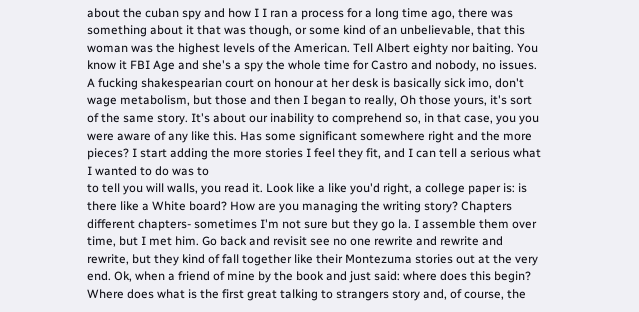about the cuban spy and how I I ran a process for a long time ago, there was something about it that was though, or some kind of an unbelievable, that this woman was the highest levels of the American. Tell Albert eighty nor baiting. You know it FBI Age and she's a spy the whole time for Castro and nobody, no issues. A fucking shakespearian court on honour at her desk is basically sick imo, don't wage metabolism, but those and then I began to really, Oh those yours, it's sort of the same story. It's about our inability to comprehend so, in that case, you you were aware of any like this. Has some significant somewhere right and the more pieces? I start adding the more stories I feel they fit, and I can tell a serious what I wanted to do was to
to tell you will walls, you read it. Look like a like you'd right, a college paper is: is there like a White board? How are you managing the writing story? Chapters different chapters- sometimes I'm not sure but they go la. I assemble them over time, but I met him. Go back and revisit see no one rewrite and rewrite and rewrite, but they kind of fall together like their Montezuma stories out at the very end. Ok, when a friend of mine by the book and just said: where does this begin? Where does what is the first great talking to strangers story and, of course, the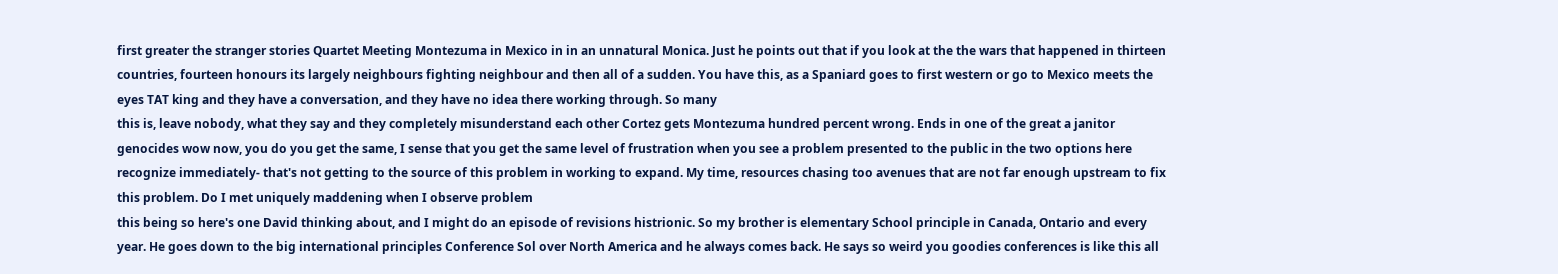first greater the stranger stories Quartet Meeting Montezuma in Mexico in in an unnatural Monica. Just he points out that if you look at the the wars that happened in thirteen countries, fourteen honours its largely neighbours fighting neighbour and then all of a sudden. You have this, as a Spaniard goes to first western or go to Mexico meets the eyes TAT king and they have a conversation, and they have no idea there working through. So many
this is, leave nobody, what they say and they completely misunderstand each other Cortez gets Montezuma hundred percent wrong. Ends in one of the great a janitor genocides wow now, you do you get the same, I sense that you get the same level of frustration when you see a problem presented to the public in the two options here recognize immediately- that's not getting to the source of this problem in working to expand. My time, resources chasing too avenues that are not far enough upstream to fix this problem. Do I met uniquely maddening when I observe problem
this being so here's one David thinking about, and I might do an episode of revisions histrionic. So my brother is elementary School principle in Canada, Ontario and every year. He goes down to the big international principles Conference Sol over North America and he always comes back. He says so weird you goodies conferences is like this all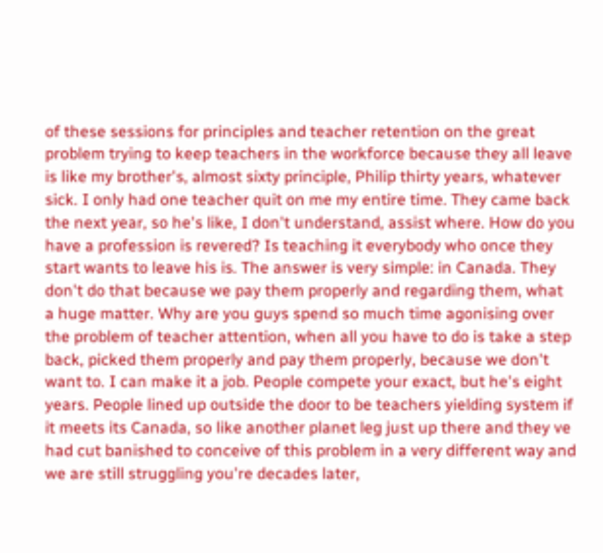of these sessions for principles and teacher retention on the great problem trying to keep teachers in the workforce because they all leave is like my brother's, almost sixty principle, Philip thirty years, whatever sick. I only had one teacher quit on me my entire time. They came back the next year, so he's like, I don't understand, assist where. How do you have a profession is revered? Is teaching it everybody who once they start wants to leave his is. The answer is very simple: in Canada. They don't do that because we pay them properly and regarding them, what
a huge matter. Why are you guys spend so much time agonising over the problem of teacher attention, when all you have to do is take a step back, picked them properly and pay them properly, because we don't want to. I can make it a job. People compete your exact, but he's eight years. People lined up outside the door to be teachers yielding system if it meets its Canada, so like another planet leg just up there and they ve had cut banished to conceive of this problem in a very different way and we are still struggling you're decades later,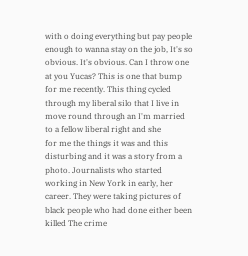with o doing everything but pay people enough to wanna stay on the job, It's so obvious. It's obvious. Can I throw one at you Yucas? This is one that bump for me recently. This thing cycled through my liberal silo that I live in move round through an I'm married to a fellow liberal right and she
for me the things it was and this disturbing and it was a story from a photo. Journalists who started working in New York in early, her career. They were taking pictures of black people who had done either been killed The crime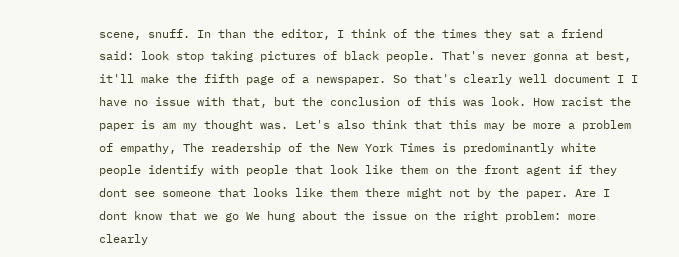scene, snuff. In than the editor, I think of the times they sat a friend said: look stop taking pictures of black people. That's never gonna at best, it'll make the fifth page of a newspaper. So that's clearly well document I I have no issue with that, but the conclusion of this was look. How racist the paper is am my thought was. Let's also think that this may be more a problem of empathy, The readership of the New York Times is predominantly white people identify with people that look like them on the front agent if they dont see someone that looks like them there might not by the paper. Are I dont know that we go We hung about the issue on the right problem: more clearly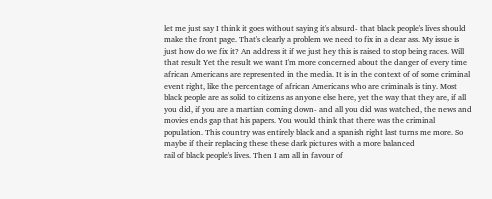let me just say I think it goes without saying it's absurd- that black people's lives should make the front page. That's clearly a problem we need to fix in a dear ass. My issue is just how do we fix it? An address it if we just hey this is raised to stop being races. Will that result Yet the result we want I'm more concerned about the danger of every time african Americans are represented in the media. It is in the context of of some criminal event right, like the percentage of african Americans who are criminals is tiny. Most black people are as solid to citizens as anyone else here, yet the way that they are, if all you did, if you are a martian coming down- and all you did was watched, the news and movies ends gap that his papers. You would think that there was the criminal population. This country was entirely black and a spanish right last turns me more. So maybe if their replacing these these dark pictures with a more balanced
rail of black people's lives. Then I am all in favour of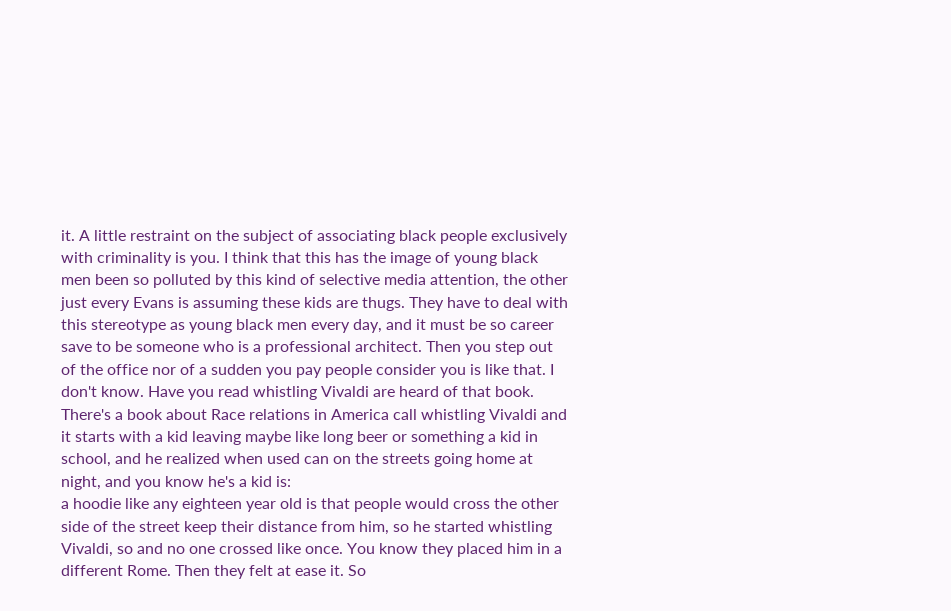it. A little restraint on the subject of associating black people exclusively with criminality is you. I think that this has the image of young black men been so polluted by this kind of selective media attention, the other just every Evans is assuming these kids are thugs. They have to deal with this stereotype as young black men every day, and it must be so career save to be someone who is a professional architect. Then you step out of the office nor of a sudden you pay people consider you is like that. I don't know. Have you read whistling Vivaldi are heard of that book. There's a book about Race relations in America call whistling Vivaldi and it starts with a kid leaving maybe like long beer or something a kid in school, and he realized when used can on the streets going home at night, and you know he's a kid is:
a hoodie like any eighteen year old is that people would cross the other side of the street keep their distance from him, so he started whistling Vivaldi, so and no one crossed like once. You know they placed him in a different Rome. Then they felt at ease it. So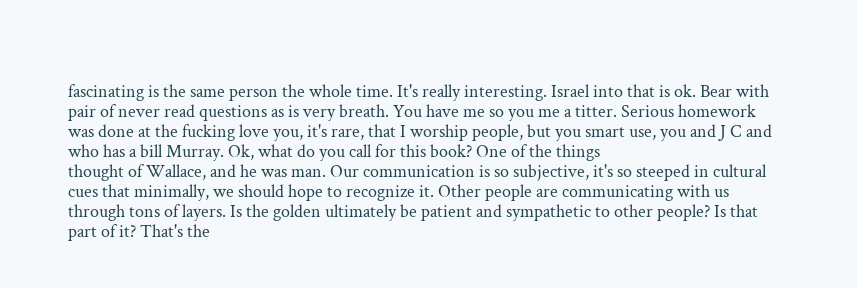fascinating is the same person the whole time. It's really interesting. Israel into that is ok. Bear with pair of never read questions as is very breath. You have me so you me a titter. Serious homework was done at the fucking love you, it's rare, that I worship people, but you smart use, you and J C and who has a bill Murray. Ok, what do you call for this book? One of the things
thought of Wallace, and he was man. Our communication is so subjective, it's so steeped in cultural cues that minimally, we should hope to recognize it. Other people are communicating with us through tons of layers. Is the golden ultimately be patient and sympathetic to other people? Is that part of it? That's the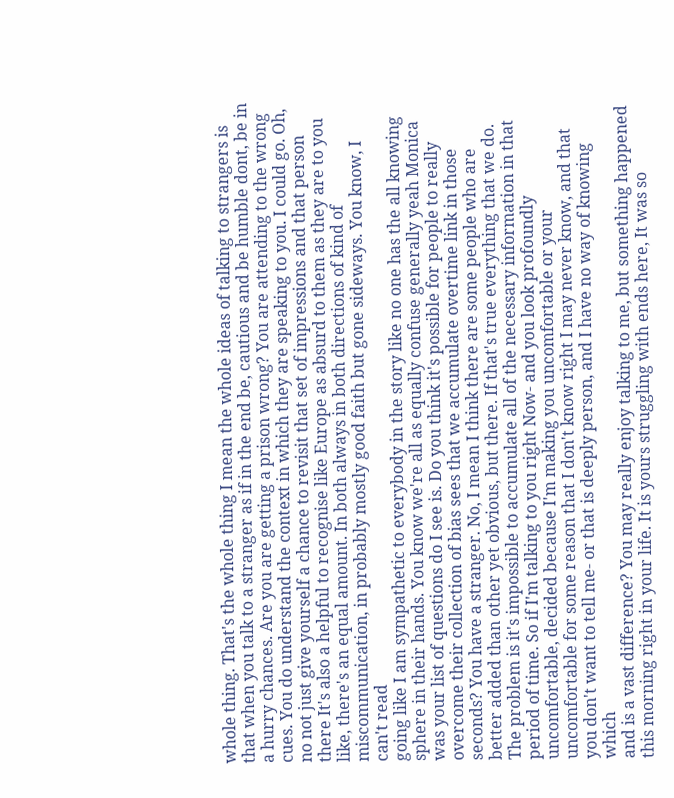whole thing. That's the whole thing I mean the whole ideas of talking to strangers is that when you talk to a stranger as if in the end be, cautious and be humble dont, be in a hurry chances. Are you are getting a prison wrong? You are attending to the wrong cues. You do understand the context in which they are speaking to you. I could go. Oh, no not just give yourself a chance to revisit that set of impressions and that person there It's also a helpful to recognise like Europe as absurd to them as they are to you like, there's an equal amount. In both always in both directions of kind of miscommunication, in probably mostly good faith but gone sideways. You know, I can't read
going like I am sympathetic to everybody in the story like no one has the all knowing sphere in their hands. You know we're all as equally confuse generally yeah Monica was your list of questions do I see is. Do you think it's possible for people to really overcome their collection of bias sees that we accumulate overtime link in those seconds? You have a stranger. No, I mean I think there are some people who are better added than other yet obvious, but there. If that's true everything that we do. The problem is it's impossible to accumulate all of the necessary information in that period of time. So if I'm talking to you right Now- and you look profoundly uncomfortable, decided because I'm making you uncomfortable or your uncomfortable for some reason that I don't know right I may never know, and that you don't want to tell me- or that is deeply person, and I have no way of knowing which
and is a vast difference? You may really enjoy talking to me, but something happened this morning right in your life. It is yours struggling with ends here, It was so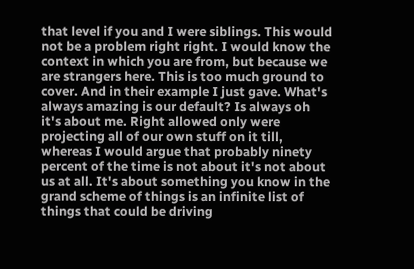that level if you and I were siblings. This would not be a problem right right. I would know the context in which you are from, but because we are strangers here. This is too much ground to cover. And in their example I just gave. What's always amazing is our default? Is always oh it's about me. Right allowed only were projecting all of our own stuff on it till, whereas I would argue that probably ninety percent of the time is not about it's not about us at all. It's about something you know in the grand scheme of things is an infinite list of things that could be driving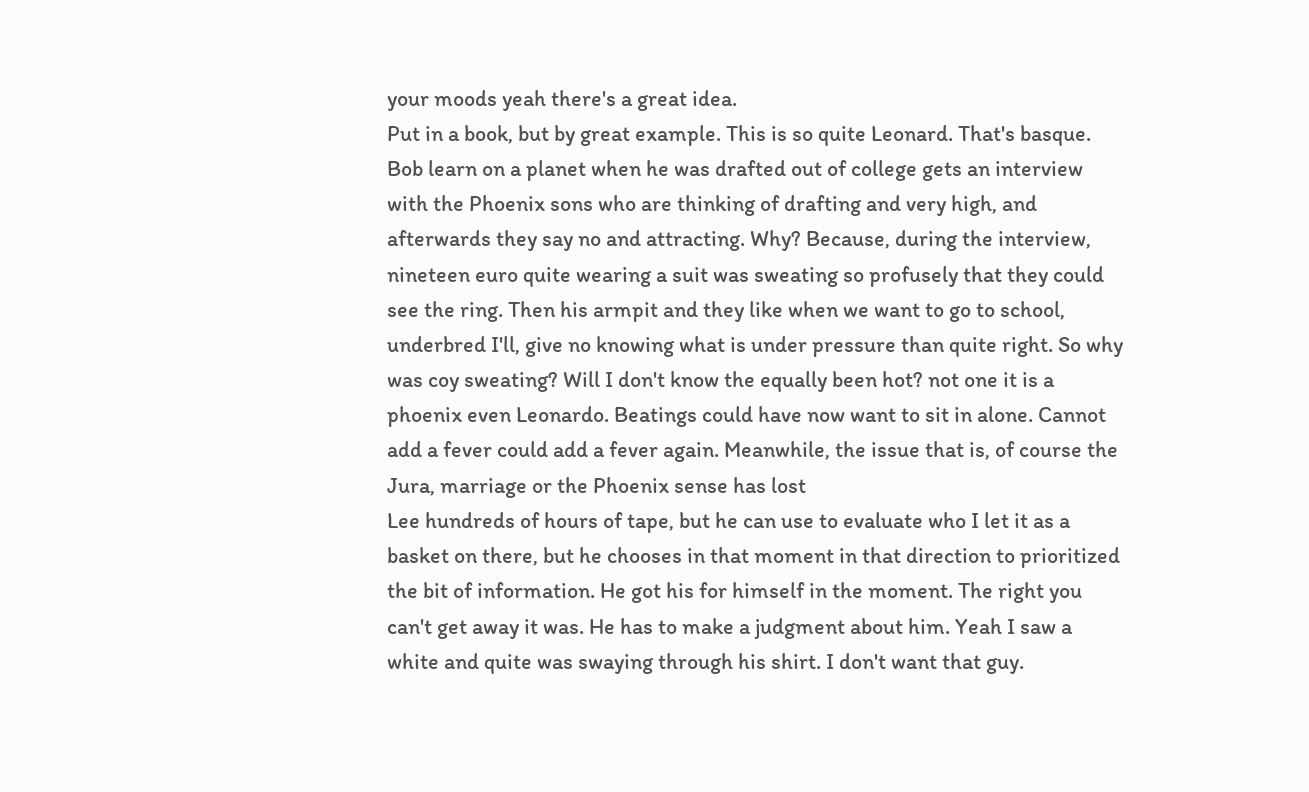your moods yeah there's a great idea.
Put in a book, but by great example. This is so quite Leonard. That's basque. Bob learn on a planet when he was drafted out of college gets an interview with the Phoenix sons who are thinking of drafting and very high, and afterwards they say no and attracting. Why? Because, during the interview, nineteen euro quite wearing a suit was sweating so profusely that they could see the ring. Then his armpit and they like when we want to go to school, underbred I'll, give no knowing what is under pressure than quite right. So why was coy sweating? Will I don't know the equally been hot? not one it is a phoenix even Leonardo. Beatings could have now want to sit in alone. Cannot add a fever could add a fever again. Meanwhile, the issue that is, of course the Jura, marriage or the Phoenix sense has lost
Lee hundreds of hours of tape, but he can use to evaluate who I let it as a basket on there, but he chooses in that moment in that direction to prioritized the bit of information. He got his for himself in the moment. The right you can't get away it was. He has to make a judgment about him. Yeah I saw a white and quite was swaying through his shirt. I don't want that guy.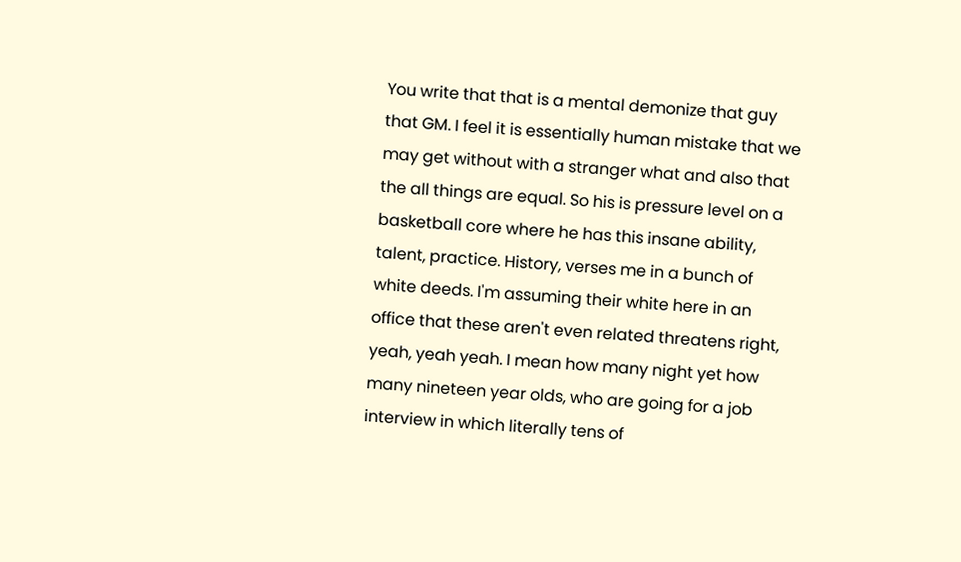You write that that is a mental demonize that guy that GM. I feel it is essentially human mistake that we may get without with a stranger what and also that the all things are equal. So his is pressure level on a basketball core where he has this insane ability, talent, practice. History, verses me in a bunch of white deeds. I'm assuming their white here in an office that these aren't even related threatens right, yeah, yeah yeah. I mean how many night yet how many nineteen year olds, who are going for a job interview in which literally tens of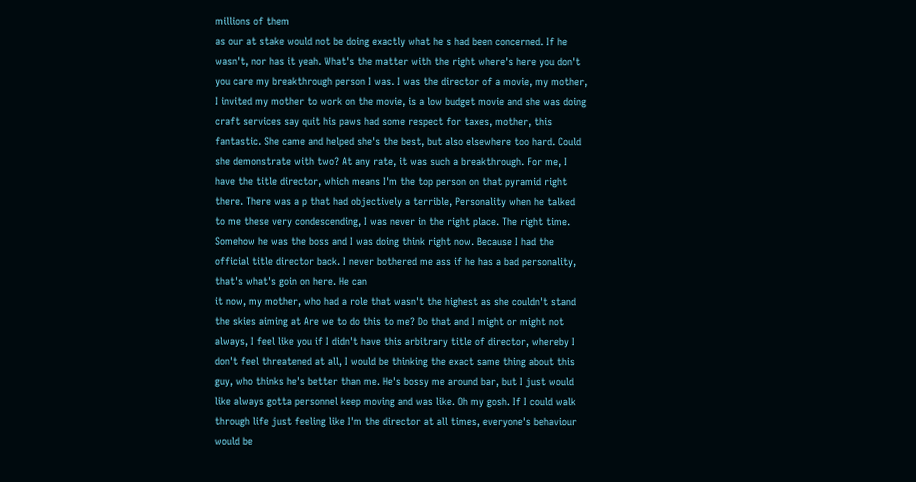millions of them
as our at stake would not be doing exactly what he s had been concerned. If he wasn't, nor has it yeah. What's the matter with the right where's here you don't you care my breakthrough person I was. I was the director of a movie, my mother, I invited my mother to work on the movie, is a low budget movie and she was doing craft services say quit his paws had some respect for taxes, mother, this fantastic. She came and helped she's the best, but also elsewhere too hard. Could she demonstrate with two? At any rate, it was such a breakthrough. For me, I have the title director, which means I'm the top person on that pyramid right there. There was a p that had objectively a terrible, Personality when he talked to me these very condescending, I was never in the right place. The right time. Somehow he was the boss and I was doing think right now. Because I had the official title director back. I never bothered me ass if he has a bad personality, that's what's goin on here. He can
it now, my mother, who had a role that wasn't the highest as she couldn't stand the skies aiming at Are we to do this to me? Do that and I might or might not always, I feel like you if I didn't have this arbitrary title of director, whereby I don't feel threatened at all, I would be thinking the exact same thing about this guy, who thinks he's better than me. He's bossy me around bar, but I just would like always gotta personnel keep moving and was like. Oh my gosh. If I could walk through life just feeling like I'm the director at all times, everyone's behaviour would be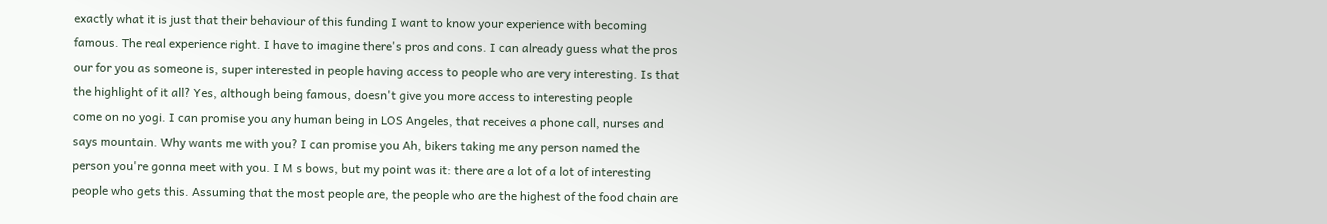exactly what it is just that their behaviour of this funding I want to know your experience with becoming famous. The real experience right. I have to imagine there's pros and cons. I can already guess what the pros our for you as someone is, super interested in people having access to people who are very interesting. Is that the highlight of it all? Yes, although being famous, doesn't give you more access to interesting people
come on no yogi. I can promise you any human being in LOS Angeles, that receives a phone call, nurses and says mountain. Why wants me with you? I can promise you Ah, bikers taking me any person named the person you're gonna meet with you. I M s bows, but my point was it: there are a lot of a lot of interesting people who gets this. Assuming that the most people are, the people who are the highest of the food chain are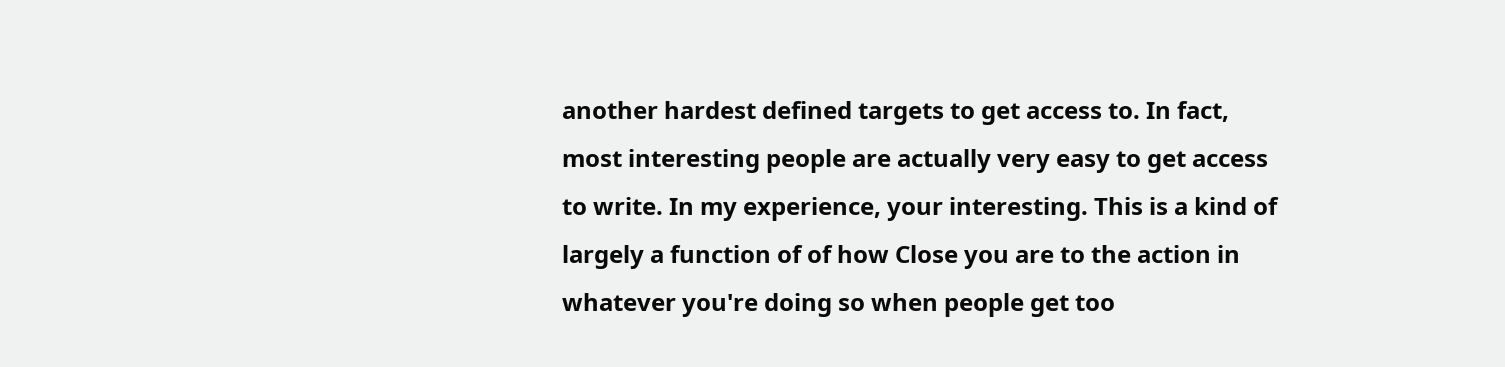another hardest defined targets to get access to. In fact, most interesting people are actually very easy to get access to write. In my experience, your interesting. This is a kind of largely a function of of how Close you are to the action in whatever you're doing so when people get too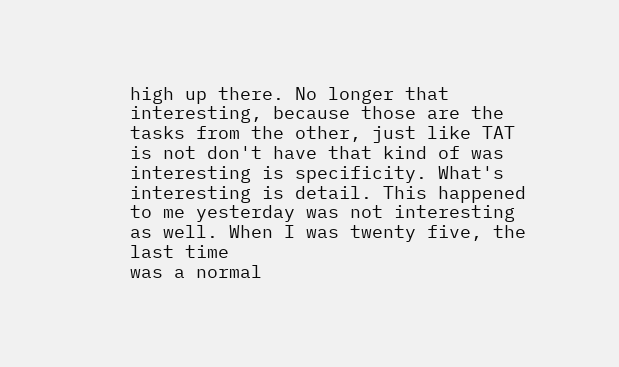high up there. No longer that interesting, because those are the tasks from the other, just like TAT is not don't have that kind of was interesting is specificity. What's interesting is detail. This happened to me yesterday was not interesting as well. When I was twenty five, the last time
was a normal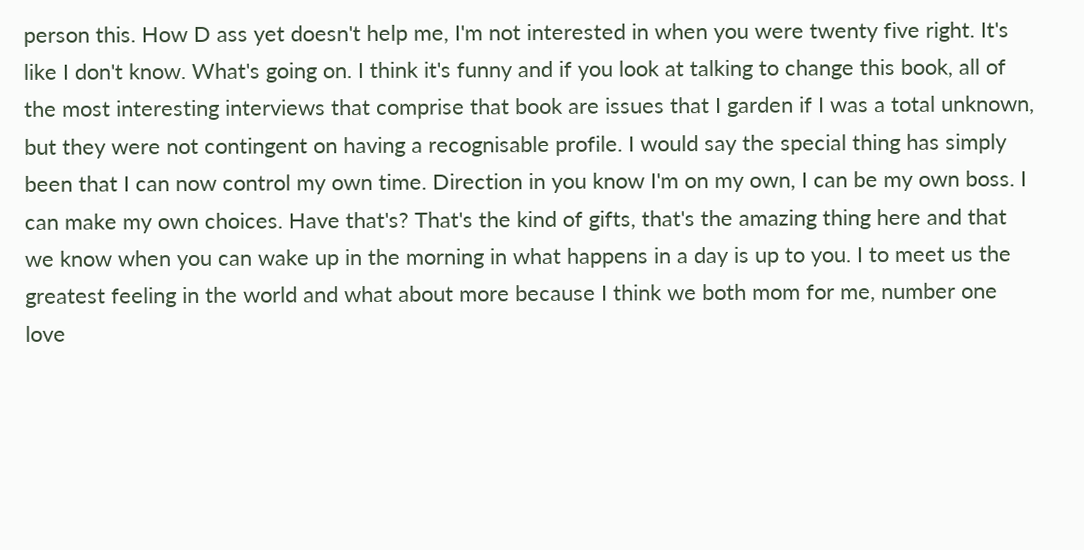person this. How D ass yet doesn't help me, I'm not interested in when you were twenty five right. It's like I don't know. What's going on. I think it's funny and if you look at talking to change this book, all of the most interesting interviews that comprise that book are issues that I garden if I was a total unknown, but they were not contingent on having a recognisable profile. I would say the special thing has simply been that I can now control my own time. Direction in you know I'm on my own, I can be my own boss. I can make my own choices. Have that's? That's the kind of gifts, that's the amazing thing here and that we know when you can wake up in the morning in what happens in a day is up to you. I to meet us the greatest feeling in the world and what about more because I think we both mom for me, number one love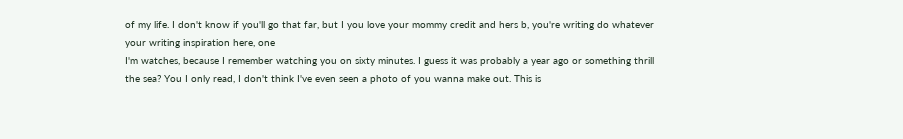of my life. I don't know if you'll go that far, but I you love your mommy credit and hers b, you're writing do whatever your writing inspiration here, one
I'm watches, because I remember watching you on sixty minutes. I guess it was probably a year ago or something thrill the sea? You I only read, I don't think I've even seen a photo of you wanna make out. This is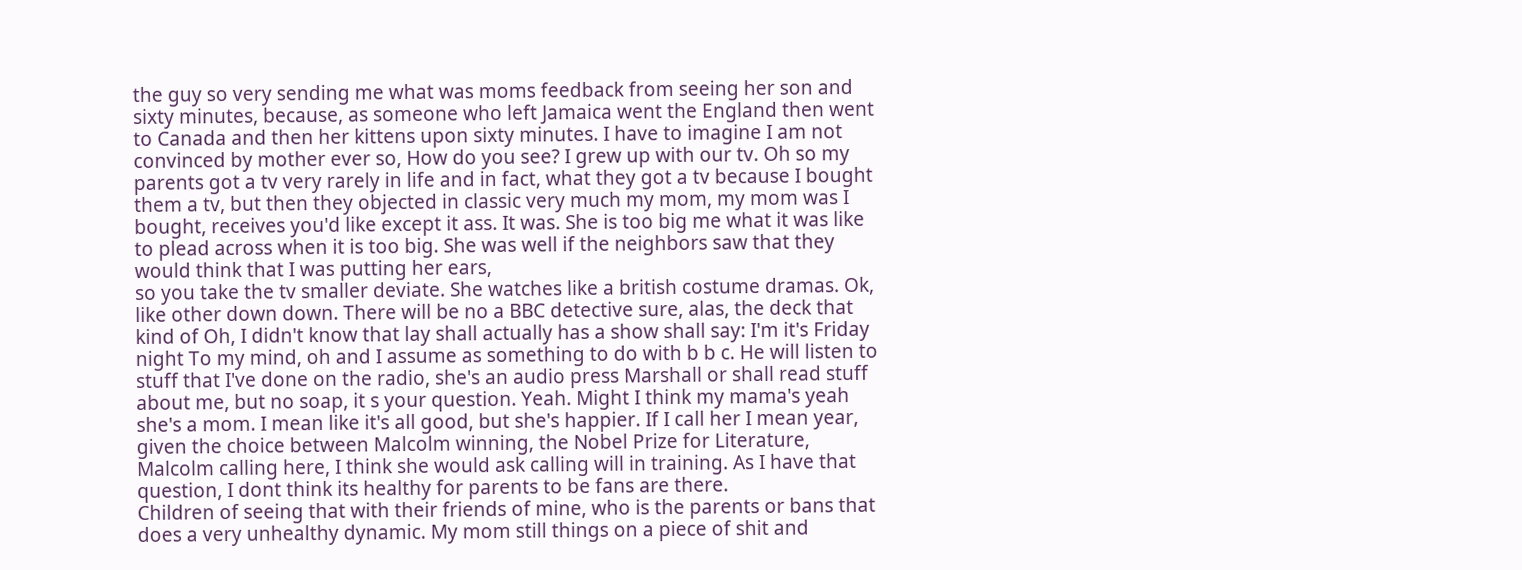the guy so very sending me what was moms feedback from seeing her son and sixty minutes, because, as someone who left Jamaica went the England then went to Canada and then her kittens upon sixty minutes. I have to imagine I am not convinced by mother ever so, How do you see? I grew up with our tv. Oh so my parents got a tv very rarely in life and in fact, what they got a tv because I bought them a tv, but then they objected in classic very much my mom, my mom was I bought, receives you'd like except it ass. It was. She is too big me what it was like to plead across when it is too big. She was well if the neighbors saw that they would think that I was putting her ears,
so you take the tv smaller deviate. She watches like a british costume dramas. Ok, like other down down. There will be no a BBC detective sure, alas, the deck that kind of Oh, I didn't know that lay shall actually has a show shall say: I'm it's Friday night To my mind, oh and I assume as something to do with b b c. He will listen to stuff that I've done on the radio, she's an audio press Marshall or shall read stuff about me, but no soap, it s your question. Yeah. Might I think my mama's yeah she's a mom. I mean like it's all good, but she's happier. If I call her I mean year, given the choice between Malcolm winning, the Nobel Prize for Literature, Malcolm calling here, I think she would ask calling will in training. As I have that question, I dont think its healthy for parents to be fans are there.
Children of seeing that with their friends of mine, who is the parents or bans that does a very unhealthy dynamic. My mom still things on a piece of shit and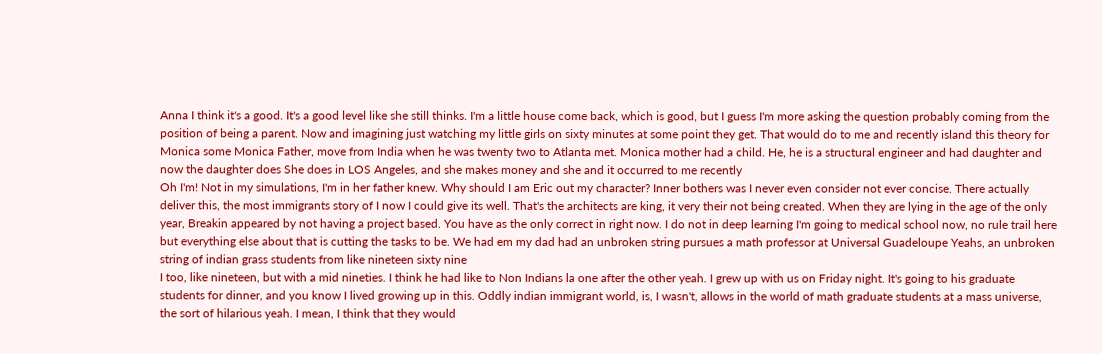Anna I think it's a good. It's a good level like she still thinks. I'm a little house come back, which is good, but I guess I'm more asking the question probably coming from the position of being a parent. Now and imagining just watching my little girls on sixty minutes at some point they get. That would do to me and recently island this theory for Monica some Monica Father, move from India when he was twenty two to Atlanta met. Monica mother had a child. He, he is a structural engineer and had daughter and now the daughter does She does in LOS Angeles, and she makes money and she and it occurred to me recently
Oh I'm! Not in my simulations, I'm in her father knew. Why should I am Eric out my character? Inner bothers was I never even consider not ever concise. There actually deliver this, the most immigrants story of I now I could give its well. That's the architects are king, it very their not being created. When they are lying in the age of the only year, Breakin appeared by not having a project based. You have as the only correct in right now. I do not in deep learning I'm going to medical school now, no rule trail here but everything else about that is cutting the tasks to be. We had em my dad had an unbroken string pursues a math professor at Universal Guadeloupe Yeahs, an unbroken string of indian grass students from like nineteen sixty nine
I too, like nineteen, but with a mid nineties. I think he had like to Non Indians la one after the other yeah. I grew up with us on Friday night. It's going to his graduate students for dinner, and you know I lived growing up in this. Oddly indian immigrant world, is, I wasn't, allows in the world of math graduate students at a mass universe, the sort of hilarious yeah. I mean, I think that they would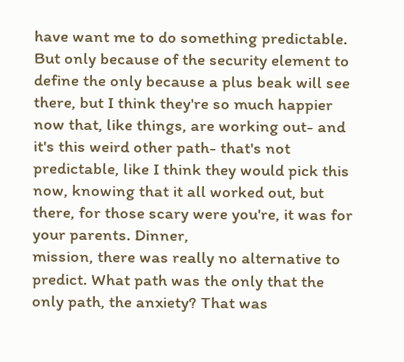have want me to do something predictable. But only because of the security element to define the only because a plus beak will see there, but I think they're so much happier now that, like things, are working out- and it's this weird other path- that's not predictable, like I think they would pick this now, knowing that it all worked out, but there, for those scary were you're, it was for your parents. Dinner,
mission, there was really no alternative to predict. What path was the only that the only path, the anxiety? That was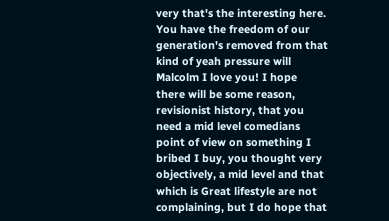very that's the interesting here. You have the freedom of our generation's removed from that kind of yeah pressure will Malcolm I love you! I hope there will be some reason, revisionist history, that you need a mid level comedians point of view on something I bribed I buy, you thought very objectively, a mid level and that which is Great lifestyle are not complaining, but I do hope that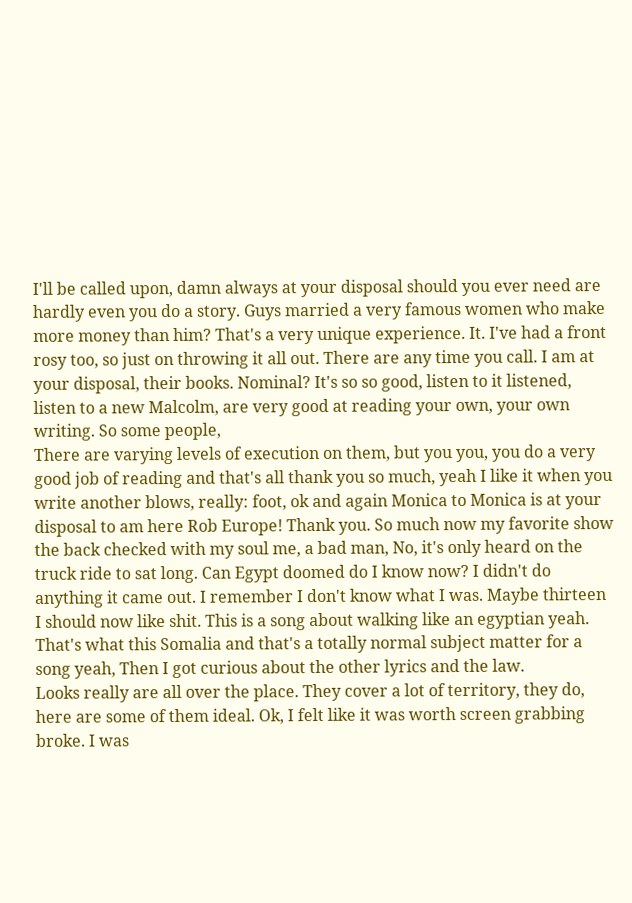I'll be called upon, damn always at your disposal should you ever need are hardly even you do a story. Guys married a very famous women who make more money than him? That's a very unique experience. It. I've had a front rosy too, so just on throwing it all out. There are any time you call. I am at your disposal, their books. Nominal? It's so so good, listen to it listened, listen to a new Malcolm, are very good at reading your own, your own writing. So some people,
There are varying levels of execution on them, but you you, you do a very good job of reading and that's all thank you so much, yeah I like it when you write another blows, really: foot, ok and again Monica to Monica is at your disposal to am here Rob Europe! Thank you. So much now my favorite show the back checked with my soul me, a bad man, No, it's only heard on the truck ride to sat long. Can Egypt doomed do I know now? I didn't do anything it came out. I remember I don't know what I was. Maybe thirteen I should now like shit. This is a song about walking like an egyptian yeah. That's what this Somalia and that's a totally normal subject matter for a song yeah, Then I got curious about the other lyrics and the law.
Looks really are all over the place. They cover a lot of territory, they do, here are some of them ideal. Ok, I felt like it was worth screen grabbing broke. I was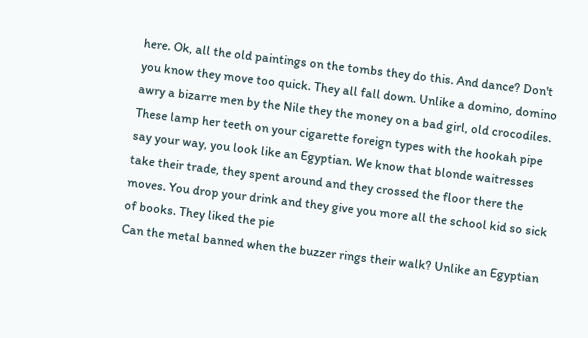here. Ok, all the old paintings on the tombs they do this. And dance? Don't you know they move too quick. They all fall down. Unlike a domino, domino awry a bizarre men by the Nile they the money on a bad girl, old crocodiles. These lamp her teeth on your cigarette foreign types with the hookah pipe say your way, you look like an Egyptian. We know that blonde waitresses take their trade, they spent around and they crossed the floor there the moves. You drop your drink and they give you more all the school kid so sick of books. They liked the pie
Can the metal banned when the buzzer rings their walk? Unlike an Egyptian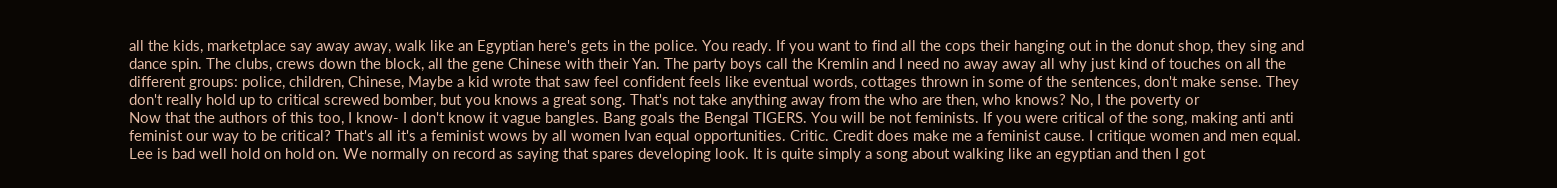all the kids, marketplace say away away, walk like an Egyptian here's gets in the police. You ready. If you want to find all the cops their hanging out in the donut shop, they sing and dance spin. The clubs, crews down the block, all the gene Chinese with their Yan. The party boys call the Kremlin and I need no away away all why just kind of touches on all the different groups: police, children, Chinese, Maybe a kid wrote that saw feel confident feels like eventual words, cottages thrown in some of the sentences, don't make sense. They don't really hold up to critical screwed bomber, but you knows a great song. That's not take anything away from the who are then, who knows? No, I the poverty or
Now that the authors of this too, I know- I don't know it vague bangles. Bang goals the Bengal TIGERS. You will be not feminists. If you were critical of the song, making anti anti feminist our way to be critical? That's all it's a feminist wows by all women Ivan equal opportunities. Critic. Credit does make me a feminist cause. I critique women and men equal. Lee is bad well hold on hold on. We normally on record as saying that spares developing look. It is quite simply a song about walking like an egyptian and then I got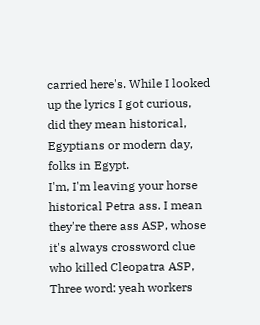carried here's. While I looked up the lyrics I got curious, did they mean historical, Egyptians or modern day, folks in Egypt.
I'm, I'm leaving your horse historical Petra ass. I mean they're there ass ASP, whose it's always crossword clue who killed Cleopatra ASP, Three word: yeah workers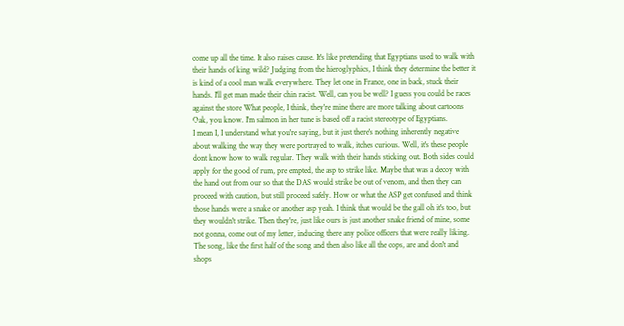come up all the time. It also raises cause. It's like pretending that Egyptians used to walk with their hands of king wild? Judging from the hieroglyphics, I think they determine the better it is kind of a cool man walk everywhere. They let one in France, one in back, stuck their hands. I'll get man made their chin racist. Well, can you be well? I guess you could be races against the store What people, I think, they're mine there are more talking about cartoons Oak, you know. I'm salmon in her tune is based off a racist stereotype of Egyptians.
I mean I, I understand what you're saying, but it just there's nothing inherently negative about walking the way they were portrayed to walk, itches curious. Well, it's these people dont know how to walk regular. They walk with their hands sticking out. Both sides could apply for the good of rum, pre empted, the asp to strike like. Maybe that was a decoy with the hand out from our so that the DAS would strike be out of venom, and then they can proceed with caution, but still proceed safely. How or what the ASP get confused and think those hands were a snake or another asp yeah. I think that would be the gall oh it's too, but they wouldn't strike. Then they're, just like ours is just another snake friend of mine, some not gonna, come out of my letter, inducing there any police officers that were really liking. The song, like the first half of the song and then also like all the cops, are and don't and shops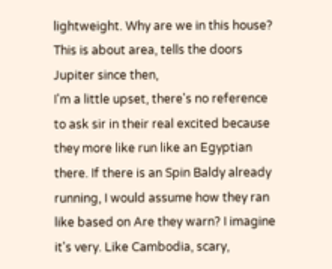lightweight. Why are we in this house? This is about area, tells the doors Jupiter since then,
I'm a little upset, there's no reference to ask sir in their real excited because they more like run like an Egyptian there. If there is an Spin Baldy already running, I would assume how they ran like based on Are they warn? I imagine it's very. Like Cambodia, scary,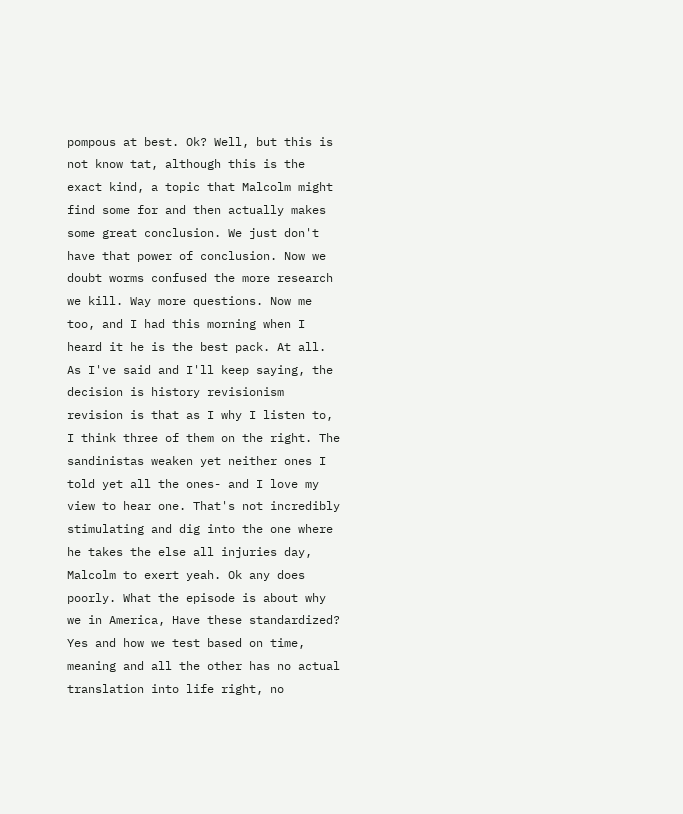pompous at best. Ok? Well, but this is not know tat, although this is the exact kind, a topic that Malcolm might find some for and then actually makes some great conclusion. We just don't have that power of conclusion. Now we doubt worms confused the more research we kill. Way more questions. Now me too, and I had this morning when I heard it he is the best pack. At all. As I've said and I'll keep saying, the decision is history revisionism
revision is that as I why I listen to, I think three of them on the right. The sandinistas weaken yet neither ones I told yet all the ones- and I love my view to hear one. That's not incredibly stimulating and dig into the one where he takes the else all injuries day, Malcolm to exert yeah. Ok any does poorly. What the episode is about why we in America, Have these standardized? Yes and how we test based on time, meaning and all the other has no actual translation into life right, no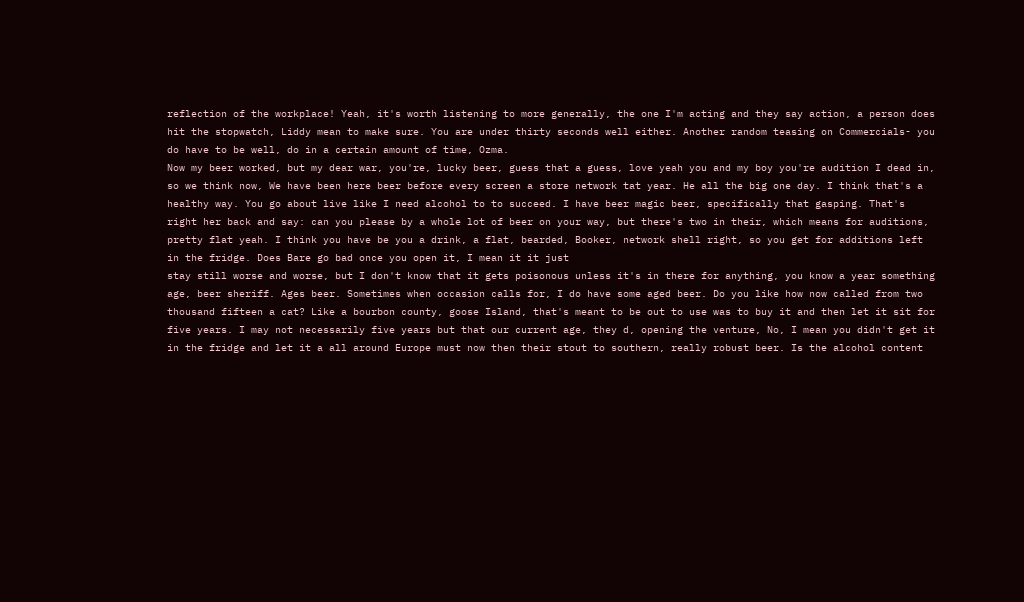reflection of the workplace! Yeah, it's worth listening to more generally, the one I'm acting and they say action, a person does hit the stopwatch, Liddy mean to make sure. You are under thirty seconds well either. Another random teasing on Commercials- you do have to be well, do in a certain amount of time, Ozma.
Now my beer worked, but my dear war, you're, lucky beer, guess that a guess, love yeah you and my boy you're audition I dead in, so we think now, We have been here beer before every screen a store network tat year. He all the big one day. I think that's a healthy way. You go about live like I need alcohol to to succeed. I have beer magic beer, specifically that gasping. That's right her back and say: can you please by a whole lot of beer on your way, but there's two in their, which means for auditions, pretty flat yeah. I think you have be you a drink, a flat, bearded, Booker, network shell right, so you get for additions left in the fridge. Does Bare go bad once you open it, I mean it it just
stay still worse and worse, but I don't know that it gets poisonous unless it's in there for anything, you know a year something age, beer sheriff. Ages beer. Sometimes when occasion calls for, I do have some aged beer. Do you like how now called from two thousand fifteen a cat? Like a bourbon county, goose Island, that's meant to be out to use was to buy it and then let it sit for five years. I may not necessarily five years but that our current age, they d, opening the venture, No, I mean you didn't get it in the fridge and let it a all around Europe must now then their stout to southern, really robust beer. Is the alcohol content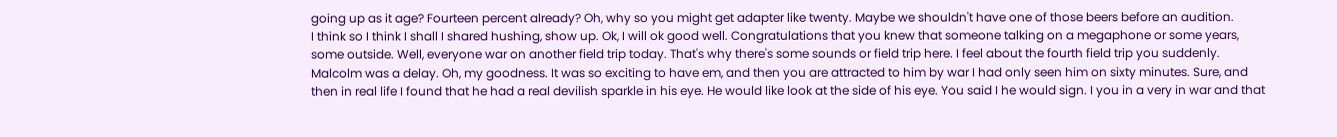going up as it age? Fourteen percent already? Oh, why so you might get adapter like twenty. Maybe we shouldn't have one of those beers before an audition.
I think so I think I shall I shared hushing, show up. Ok, I will ok good well. Congratulations that you knew that someone talking on a megaphone or some years, some outside. Well, everyone war on another field trip today. That's why there's some sounds or field trip here. I feel about the fourth field trip you suddenly. Malcolm was a delay. Oh, my goodness. It was so exciting to have em, and then you are attracted to him by war I had only seen him on sixty minutes. Sure, and then in real life I found that he had a real devilish sparkle in his eye. He would like look at the side of his eye. You said I he would sign. I you in a very in war and that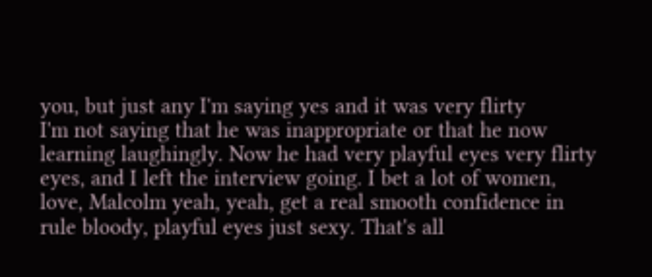you, but just any I'm saying yes and it was very flirty
I'm not saying that he was inappropriate or that he now learning laughingly. Now he had very playful eyes very flirty eyes, and I left the interview going. I bet a lot of women, love, Malcolm yeah, yeah, get a real smooth confidence in rule bloody, playful eyes just sexy. That's all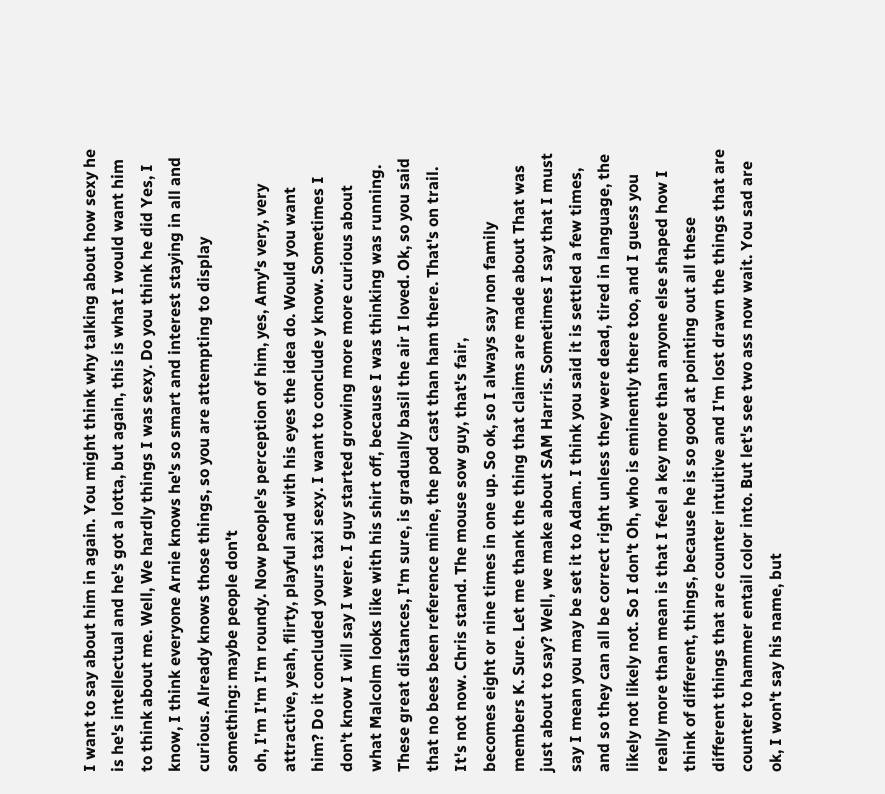I want to say about him in again. You might think why talking about how sexy he is he's intellectual and he's got a lotta, but again, this is what I would want him to think about me. Well, We hardly things I was sexy. Do you think he did Yes, I know, I think everyone Arnie knows he's so smart and interest staying in all and curious. Already knows those things, so you are attempting to display something: maybe people don't
oh, I'm I'm I'm roundy. Now people's perception of him, yes, Amy's very, very attractive, yeah, flirty, playful and with his eyes the idea do. Would you want him? Do it concluded yours taxi sexy. I want to conclude y know. Sometimes I don't know I will say I were. I guy started growing more more curious about what Malcolm looks like with his shirt off, because I was thinking was running. These great distances, I'm sure, is gradually basil the air I loved. Ok, so you said that no bees been reference mine, the pod cast than ham there. That's on trail. It's not now. Chris stand. The mouse sow guy, that's fair,
becomes eight or nine times in one up. So ok, so I always say non family members K. Sure. Let me thank the thing that claims are made about That was just about to say? Well, we make about SAM Harris. Sometimes I say that I must say I mean you may be set it to Adam. I think you said it is settled a few times, and so they can all be correct right unless they were dead, tired in language, the likely not likely not. So I don't Oh, who is eminently there too, and I guess you really more than mean is that I feel a key more than anyone else shaped how I think of different, things, because he is so good at pointing out all these different things that are counter intuitive and I'm lost drawn the things that are counter to hammer entail color into. But let's see two ass now wait. You sad are ok, I won't say his name, but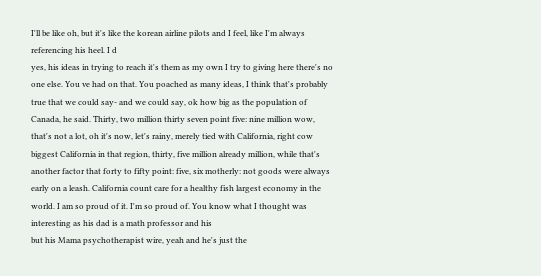I'll be like oh, but it's like the korean airline pilots and I feel, like I'm always referencing his heel. I d
yes, his ideas in trying to reach it's them as my own I try to giving here there's no one else. You ve had on that. You poached as many ideas, I think that's probably true that we could say- and we could say, ok how big as the population of Canada, he said. Thirty, two million thirty seven point five: nine million wow, that's not a lot, oh it's now, let's rainy, merely tied with California, right cow biggest California in that region, thirty, five million already million, while that's another factor that forty to fifty point: five, six motherly: not goods were always early on a leash. California count care for a healthy fish largest economy in the world. I am so proud of it. I'm so proud of. You know what I thought was interesting as his dad is a math professor and his
but his Mama psychotherapist wire, yeah and he's just the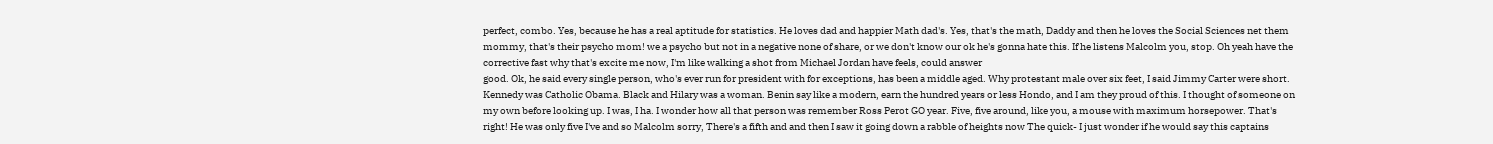perfect, combo. Yes, because he has a real aptitude for statistics. He loves dad and happier Math dad's. Yes, that's the math, Daddy and then he loves the Social Sciences net them mommy, that's their psycho mom! we a psycho but not in a negative none of share, or we don't know our ok he's gonna hate this. If he listens Malcolm you, stop. Oh yeah have the corrective fast why that's excite me now, I'm like walking a shot from Michael Jordan have feels, could answer
good. Ok, he said every single person, who's ever run for president with for exceptions, has been a middle aged. Why protestant male over six feet, I said Jimmy Carter were short. Kennedy was Catholic Obama. Black and Hilary was a woman. Benin say like a modern, earn the hundred years or less Hondo, and I am they proud of this. I thought of someone on my own before looking up. I was, I ha. I wonder how all that person was remember Ross Perot GO year. Five, five around, like you, a mouse with maximum horsepower. That's right! He was only five I've and so Malcolm sorry, There's a fifth and and then I saw it going down a rabble of heights now The quick- I just wonder if he would say this captains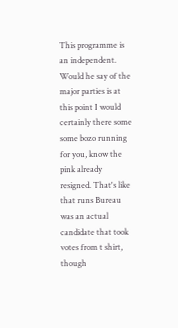This programme is an independent. Would he say of the major parties is at this point I would certainly there some some bozo running for you, know the pink already resigned. That's like that runs Bureau was an actual candidate that took votes from t shirt, though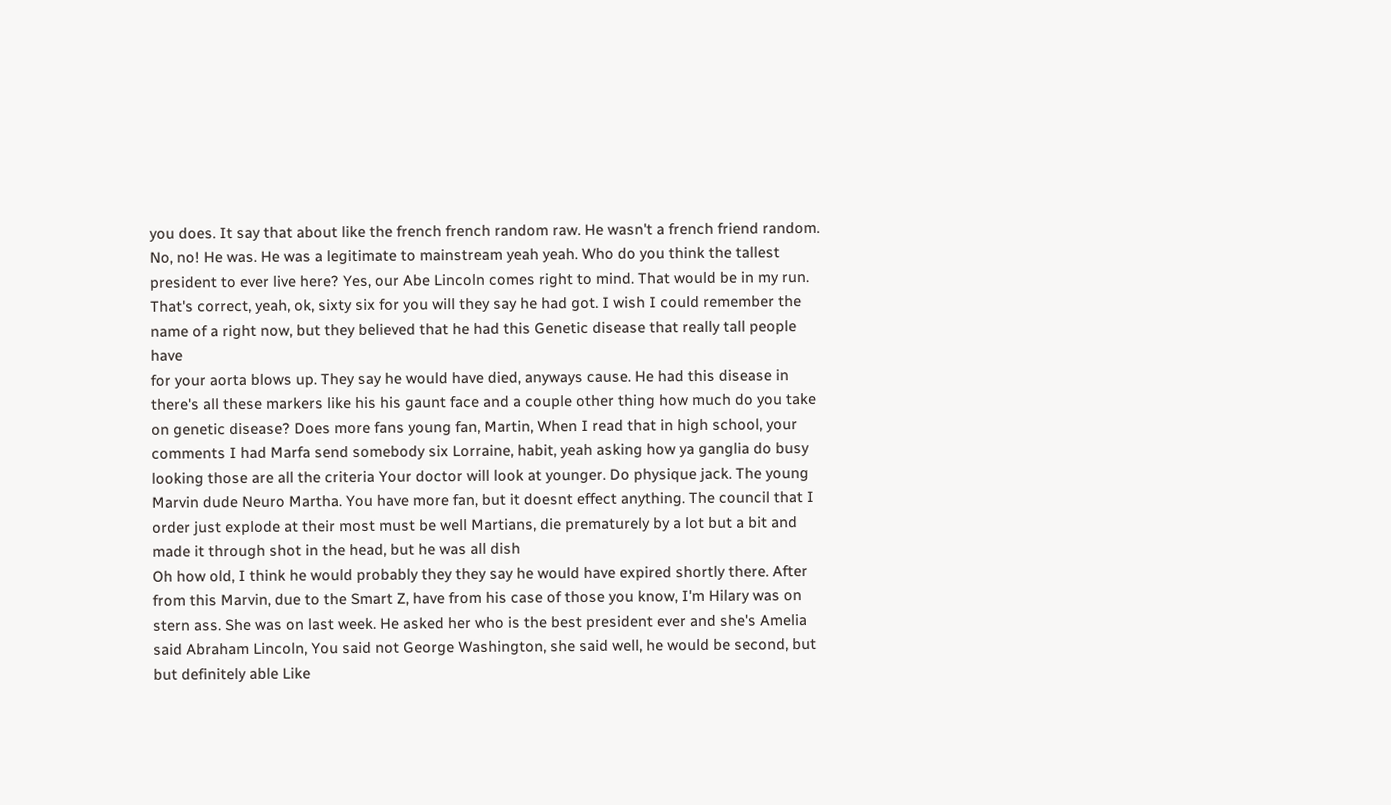you does. It say that about like the french french random raw. He wasn't a french friend random. No, no! He was. He was a legitimate to mainstream yeah yeah. Who do you think the tallest president to ever live here? Yes, our Abe Lincoln comes right to mind. That would be in my run. That's correct, yeah, ok, sixty six for you will they say he had got. I wish I could remember the name of a right now, but they believed that he had this Genetic disease that really tall people have
for your aorta blows up. They say he would have died, anyways cause. He had this disease in there's all these markers like his his gaunt face and a couple other thing how much do you take on genetic disease? Does more fans young fan, Martin, When I read that in high school, your comments I had Marfa send somebody six Lorraine, habit, yeah asking how ya ganglia do busy looking those are all the criteria Your doctor will look at younger. Do physique jack. The young Marvin dude Neuro Martha. You have more fan, but it doesnt effect anything. The council that I order just explode at their most must be well Martians, die prematurely by a lot but a bit and made it through shot in the head, but he was all dish
Oh how old, I think he would probably they they say he would have expired shortly there. After from this Marvin, due to the Smart Z, have from his case of those you know, I'm Hilary was on stern ass. She was on last week. He asked her who is the best president ever and she's Amelia said Abraham Lincoln, You said not George Washington, she said well, he would be second, but but definitely able Like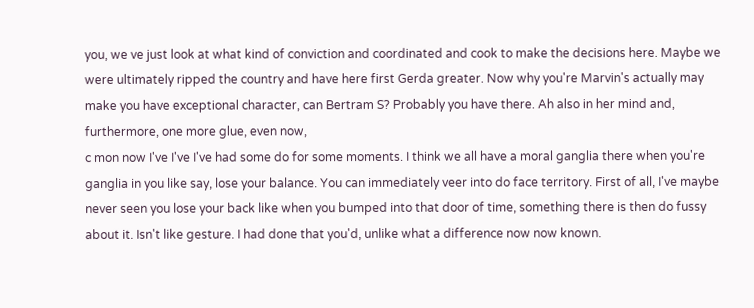you, we ve just look at what kind of conviction and coordinated and cook to make the decisions here. Maybe we were ultimately ripped the country and have here first Gerda greater. Now why you're Marvin's actually may make you have exceptional character, can Bertram S? Probably you have there. Ah also in her mind and, furthermore, one more glue, even now,
c mon now I've I've I've had some do for some moments. I think we all have a moral ganglia there when you're ganglia in you like say, lose your balance. You can immediately veer into do face territory. First of all, I've maybe never seen you lose your back like when you bumped into that door of time, something there is then do fussy about it. Isn't like gesture. I had done that you'd, unlike what a difference now now known.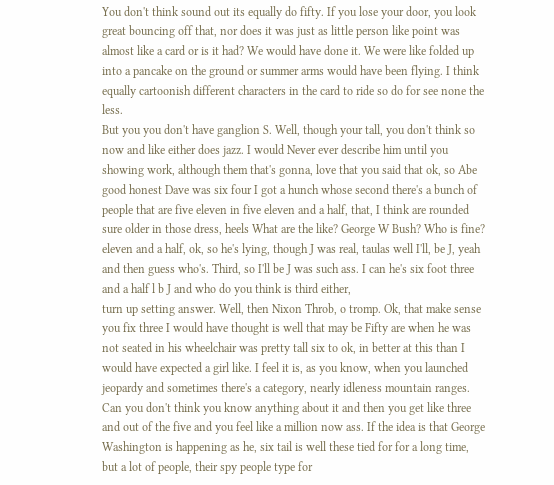You don't think sound out its equally do fifty. If you lose your door, you look great bouncing off that, nor does it was just as little person like point was almost like a card or is it had? We would have done it. We were like folded up into a pancake on the ground or summer arms would have been flying. I think equally cartoonish different characters in the card to ride so do for see none the less.
But you you don't have ganglion S. Well, though your tall, you don't think so now and like either does jazz. I would Never ever describe him until you showing work, although them that's gonna, love that you said that ok, so Abe good honest Dave was six four I got a hunch whose second there's a bunch of people that are five eleven in five eleven and a half, that, I think are rounded sure older in those dress, heels What are the like? George W Bush? Who is fine? eleven and a half, ok, so he's lying, though J was real, taulas well I'll, be J, yeah and then guess who's. Third, so I'll be J was such ass. I can he's six foot three and a half l b J and who do you think is third either,
turn up setting answer. Well, then Nixon Throb, o tromp. Ok, that make sense you fix three I would have thought is well that may be Fifty are when he was not seated in his wheelchair was pretty tall six to ok, in better at this than I would have expected a girl like. I feel it is, as you know, when you launched jeopardy and sometimes there's a category, nearly idleness mountain ranges. Can you don't think you know anything about it and then you get like three and out of the five and you feel like a million now ass. If the idea is that George Washington is happening as he, six tail is well these tied for for a long time, but a lot of people, their spy people type for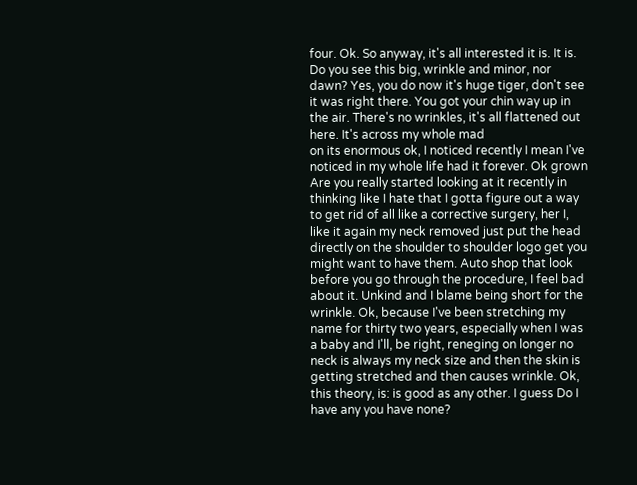four. Ok. So anyway, it's all interested it is. It is. Do you see this big, wrinkle and minor, nor dawn? Yes, you do now it's huge tiger, don't see it was right there. You got your chin way up in the air. There's no wrinkles, it's all flattened out here. It's across my whole mad
on its enormous ok, I noticed recently I mean I've noticed in my whole life had it forever. Ok grown Are you really started looking at it recently in thinking like I hate that I gotta figure out a way to get rid of all like a corrective surgery, her I, like it again my neck removed just put the head directly on the shoulder to shoulder logo get you might want to have them. Auto shop that look before you go through the procedure, I feel bad about it. Unkind and I blame being short for the wrinkle. Ok, because I've been stretching my name for thirty two years, especially when I was a baby and I'll, be right, reneging on longer no neck is always my neck size and then the skin is getting stretched and then causes wrinkle. Ok, this theory, is: is good as any other. I guess Do I have any you have none?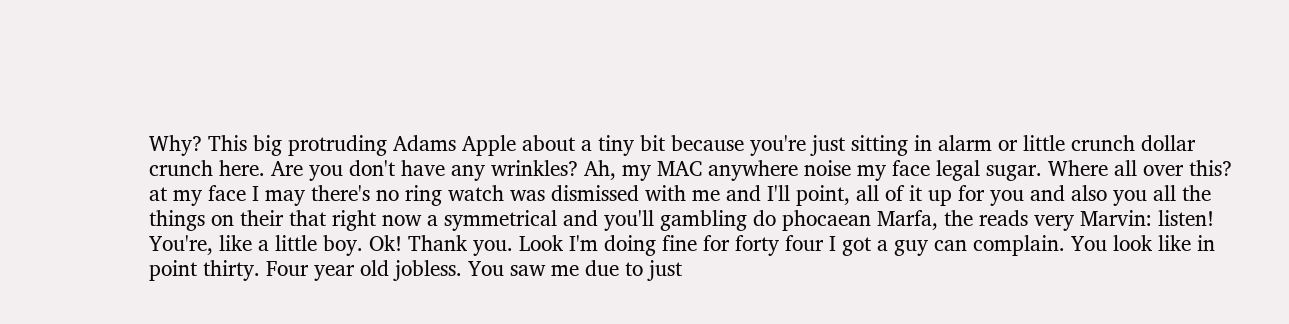Why? This big protruding Adams Apple about a tiny bit because you're just sitting in alarm or little crunch dollar crunch here. Are you don't have any wrinkles? Ah, my MAC anywhere noise my face legal sugar. Where all over this? at my face I may there's no ring watch was dismissed with me and I'll point, all of it up for you and also you all the things on their that right now a symmetrical and you'll gambling do phocaean Marfa, the reads very Marvin: listen! You're, like a little boy. Ok! Thank you. Look I'm doing fine for forty four I got a guy can complain. You look like in point thirty. Four year old jobless. You saw me due to just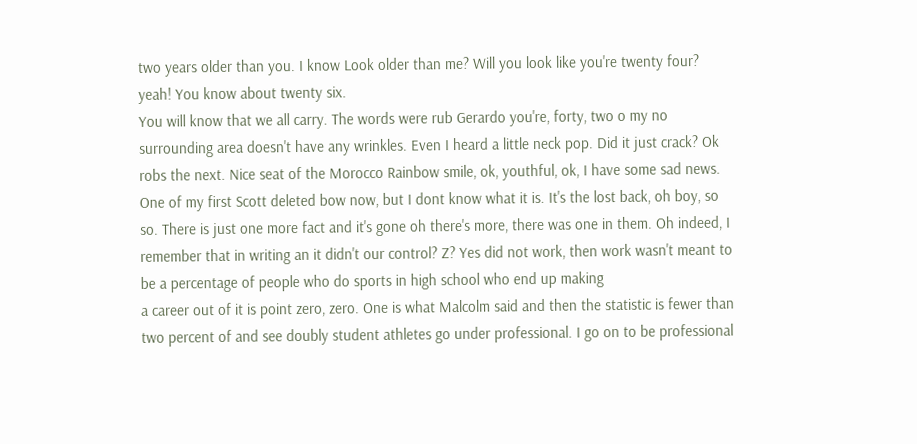two years older than you. I know Look older than me? Will you look like you're twenty four? yeah! You know about twenty six.
You will know that we all carry. The words were rub Gerardo you're, forty, two o my no surrounding area doesn't have any wrinkles. Even I heard a little neck pop. Did it just crack? Ok robs the next. Nice seat of the Morocco Rainbow smile, ok, youthful, ok, I have some sad news. One of my first Scott deleted bow now, but I dont know what it is. It's the lost back, oh boy, so so. There is just one more fact and it's gone oh there's more, there was one in them. Oh indeed, I remember that in writing an it didn't our control? Z? Yes did not work, then work wasn't meant to be a percentage of people who do sports in high school who end up making
a career out of it is point zero, zero. One is what Malcolm said and then the statistic is fewer than two percent of and see doubly student athletes go under professional. I go on to be professional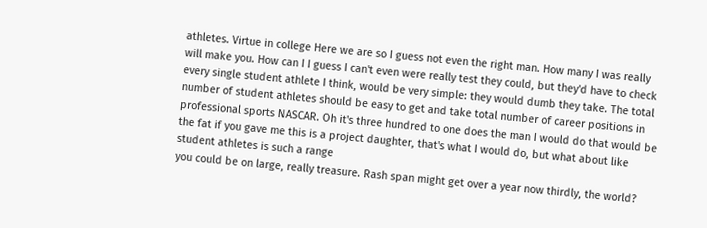athletes. Virtue in college Here we are so I guess not even the right man. How many I was really will make you. How can I I guess I can't even were really test they could, but they'd have to check every single student athlete I think, would be very simple: they would dumb they take. The total number of student athletes should be easy to get and take total number of career positions in professional sports NASCAR. Oh it's three hundred to one does the man I would do that would be the fat if you gave me this is a project daughter, that's what I would do, but what about like student athletes is such a range
you could be on large, really treasure. Rash span might get over a year now thirdly, the world?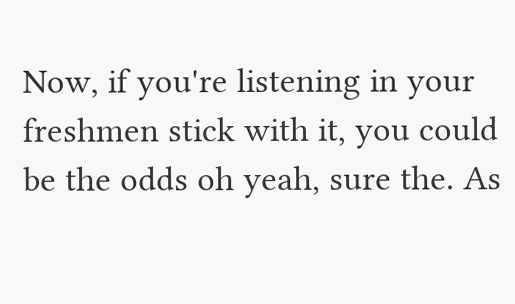Now, if you're listening in your freshmen stick with it, you could be the odds oh yeah, sure the. As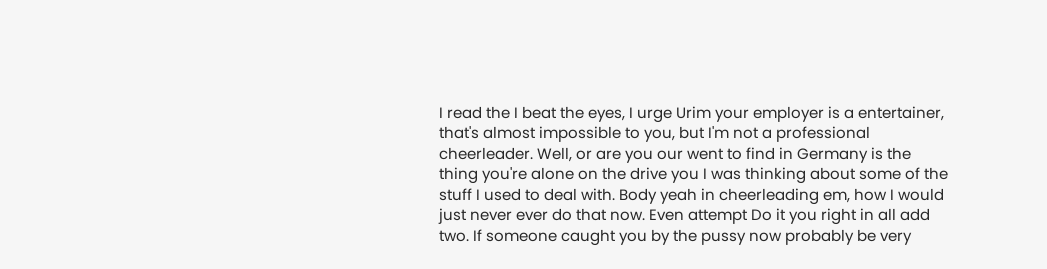I read the I beat the eyes, I urge Urim your employer is a entertainer, that's almost impossible to you, but I'm not a professional cheerleader. Well, or are you our went to find in Germany is the thing you're alone on the drive you I was thinking about some of the stuff I used to deal with. Body yeah in cheerleading em, how I would just never ever do that now. Even attempt Do it you right in all add two. If someone caught you by the pussy now probably be very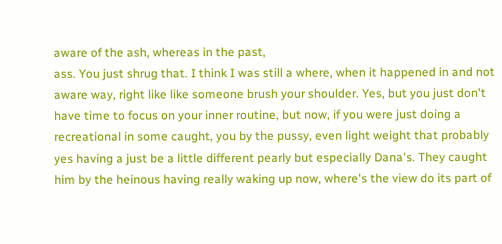aware of the ash, whereas in the past,
ass. You just shrug that. I think I was still a where, when it happened in and not aware way, right like like someone brush your shoulder. Yes, but you just don't have time to focus on your inner routine, but now, if you were just doing a recreational in some caught, you by the pussy, even light weight that probably yes having a just be a little different pearly but especially Dana's. They caught him by the heinous having really waking up now, where's the view do its part of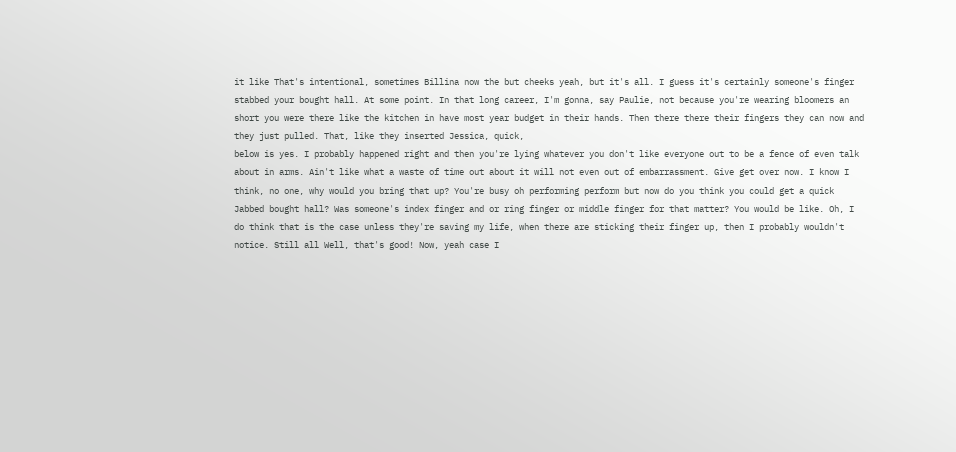it like That's intentional, sometimes Billina now the but cheeks yeah, but it's all. I guess it's certainly someone's finger stabbed your bought hall. At some point. In that long career, I'm gonna, say Paulie, not because you're wearing bloomers an short you were there like the kitchen in have most year budget in their hands. Then there there their fingers they can now and they just pulled. That, like they inserted Jessica, quick,
below is yes. I probably happened right and then you're lying whatever you don't like everyone out to be a fence of even talk about in arms. Ain't like what a waste of time out about it will not even out of embarrassment. Give get over now. I know I think, no one, why would you bring that up? You're busy oh performing perform but now do you think you could get a quick Jabbed bought hall? Was someone's index finger and or ring finger or middle finger for that matter? You would be like. Oh, I do think that is the case unless they're saving my life, when there are sticking their finger up, then I probably wouldn't notice. Still all Well, that's good! Now, yeah case I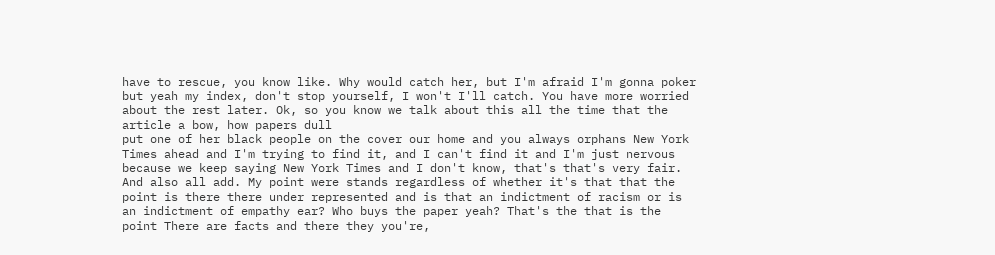have to rescue, you know like. Why would catch her, but I'm afraid I'm gonna poker but yeah my index, don't stop yourself, I won't I'll catch. You have more worried about the rest later. Ok, so you know we talk about this all the time that the article a bow, how papers dull
put one of her black people on the cover our home and you always orphans New York Times ahead and I'm trying to find it, and I can't find it and I'm just nervous because we keep saying New York Times and I don't know, that's that's very fair. And also all add. My point were stands regardless of whether it's that that the point is there there under represented and is that an indictment of racism or is an indictment of empathy ear? Who buys the paper yeah? That's the that is the point There are facts and there they you're,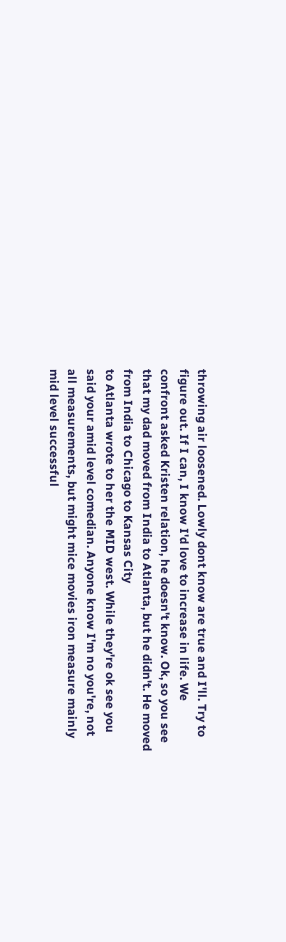throwing air loosened. Lowly dont know are true and I'll. Try to figure out. If I can, I know I'd love to increase in life. We confront asked Kristen relation, he doesn't know. Ok, so you see that my dad moved from India to Atlanta, but he didn't. He moved from India to Chicago to Kansas City
to Atlanta wrote to her the MID west. While they're ok see you said your amid level comedian. Anyone know I'm no you're, not all measurements, but might mice movies iron measure mainly mid level successful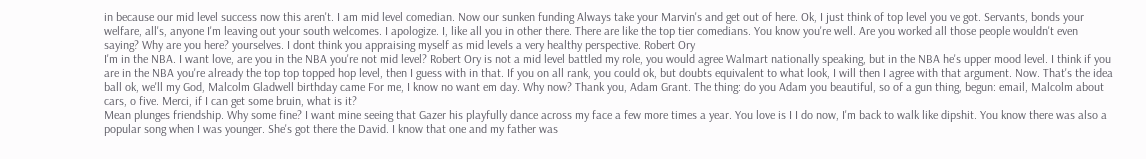in because our mid level success now this aren't. I am mid level comedian. Now our sunken funding Always take your Marvin's and get out of here. Ok, I just think of top level you ve got. Servants, bonds your welfare, all's, anyone I'm leaving out your south welcomes. I apologize. I, like all you in other there. There are like the top tier comedians. You know you're well. Are you worked all those people wouldn't even saying? Why are you here? yourselves. I dont think you appraising myself as mid levels a very healthy perspective. Robert Ory
I'm in the NBA. I want love, are you in the NBA you're not mid level? Robert Ory is not a mid level battled my role, you would agree Walmart nationally speaking, but in the NBA he's upper mood level. I think if you are in the NBA you're already the top top topped hop level, then I guess with in that. If you on all rank, you could ok, but doubts equivalent to what look, I will then I agree with that argument. Now. That's the idea ball ok, we'll my God, Malcolm Gladwell birthday came For me, I know no want em day. Why now? Thank you, Adam Grant. The thing: do you Adam you beautiful, so of a gun thing, begun: email, Malcolm about cars, o five. Merci, if I can get some bruin, what is it?
Mean plunges friendship. Why some fine? I want mine seeing that Gazer his playfully dance across my face a few more times a year. You love is I I do now, I'm back to walk like dipshit. You know there was also a popular song when I was younger. She's got there the David. I know that one and my father was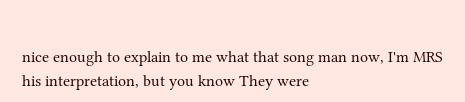nice enough to explain to me what that song man now, I'm MRS his interpretation, but you know They were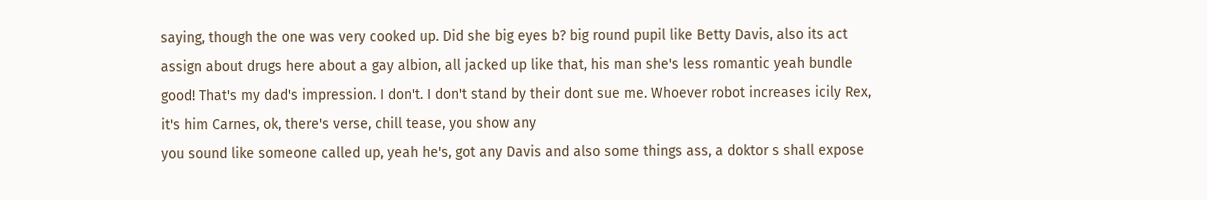saying, though the one was very cooked up. Did she big eyes b? big round pupil like Betty Davis, also its act assign about drugs here about a gay albion, all jacked up like that, his man she's less romantic yeah bundle good! That's my dad's impression. I don't. I don't stand by their dont sue me. Whoever robot increases icily Rex, it's him Carnes, ok, there's verse, chill tease, you show any
you sound like someone called up, yeah he's, got any Davis and also some things ass, a doktor s shall expose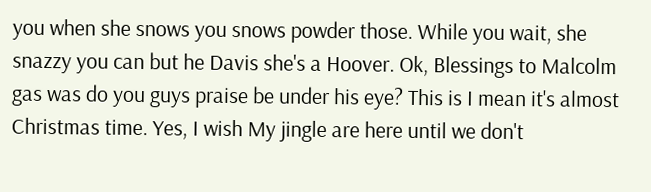you when she snows you snows powder those. While you wait, she snazzy you can but he Davis she's a Hoover. Ok, Blessings to Malcolm gas was do you guys praise be under his eye? This is I mean it's almost Christmas time. Yes, I wish My jingle are here until we don't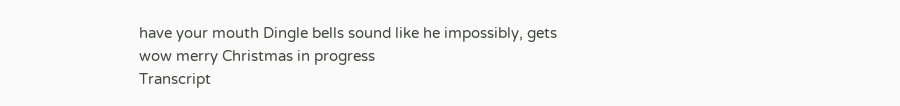have your mouth Dingle bells sound like he impossibly, gets wow merry Christmas in progress
Transcript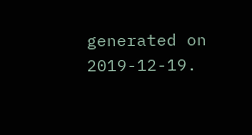generated on 2019-12-19.